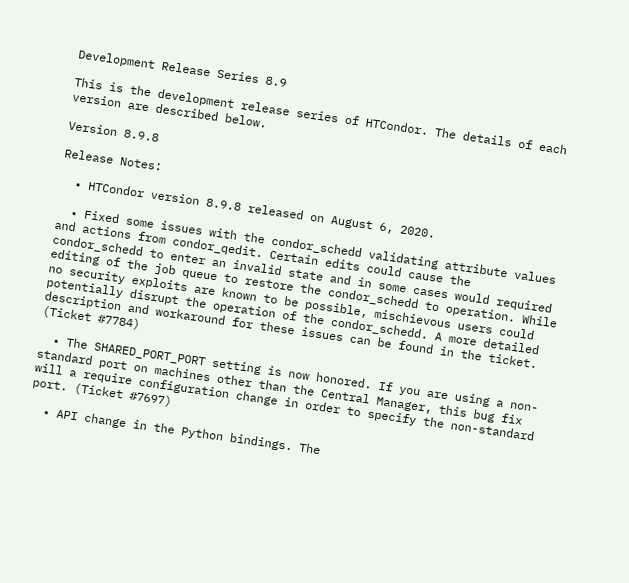Development Release Series 8.9

This is the development release series of HTCondor. The details of each version are described below.

Version 8.9.8

Release Notes:

  • HTCondor version 8.9.8 released on August 6, 2020.

  • Fixed some issues with the condor_schedd validating attribute values and actions from condor_qedit. Certain edits could cause the condor_schedd to enter an invalid state and in some cases would required editing of the job queue to restore the condor_schedd to operation. While no security exploits are known to be possible, mischievous users could potentially disrupt the operation of the condor_schedd. A more detailed description and workaround for these issues can be found in the ticket. (Ticket #7784)

  • The SHARED_PORT_PORT setting is now honored. If you are using a non-standard port on machines other than the Central Manager, this bug fix will a require configuration change in order to specify the non-standard port. (Ticket #7697)

  • API change in the Python bindings. The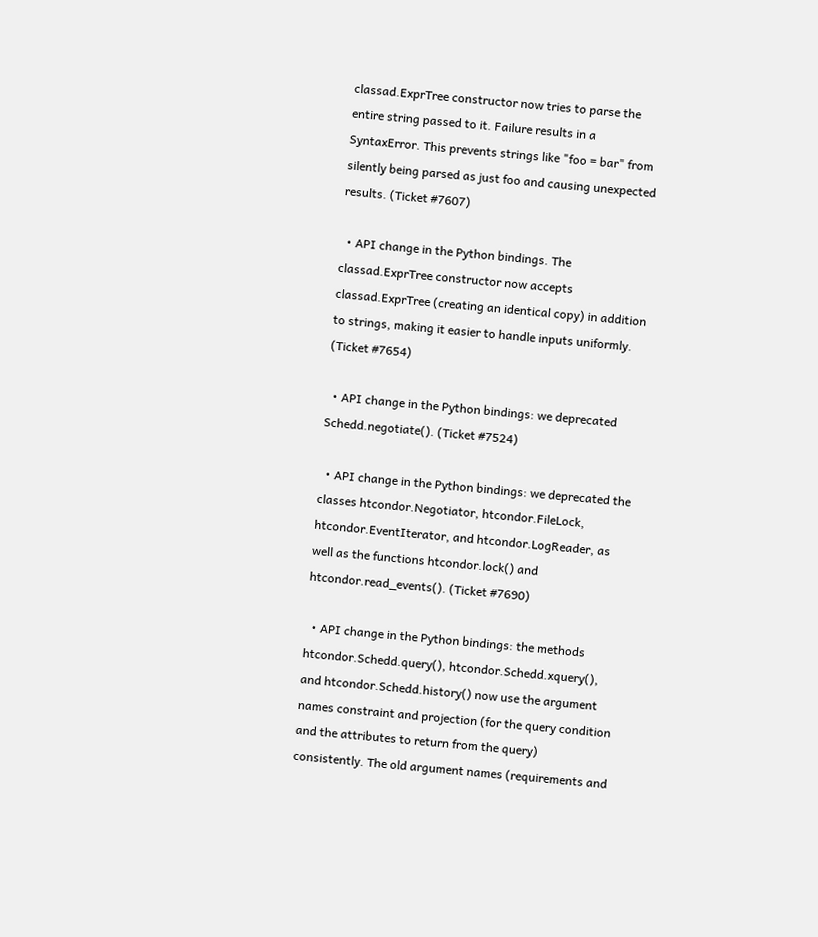classad.ExprTree constructor now tries to parse the entire string passed to it. Failure results in a SyntaxError. This prevents strings like "foo = bar" from silently being parsed as just foo and causing unexpected results. (Ticket #7607)

  • API change in the Python bindings. The classad.ExprTree constructor now accepts classad.ExprTree (creating an identical copy) in addition to strings, making it easier to handle inputs uniformly. (Ticket #7654)

  • API change in the Python bindings: we deprecated Schedd.negotiate(). (Ticket #7524)

  • API change in the Python bindings: we deprecated the classes htcondor.Negotiator, htcondor.FileLock, htcondor.EventIterator, and htcondor.LogReader, as well as the functions htcondor.lock() and htcondor.read_events(). (Ticket #7690)

  • API change in the Python bindings: the methods htcondor.Schedd.query(), htcondor.Schedd.xquery(), and htcondor.Schedd.history() now use the argument names constraint and projection (for the query condition and the attributes to return from the query) consistently. The old argument names (requirements and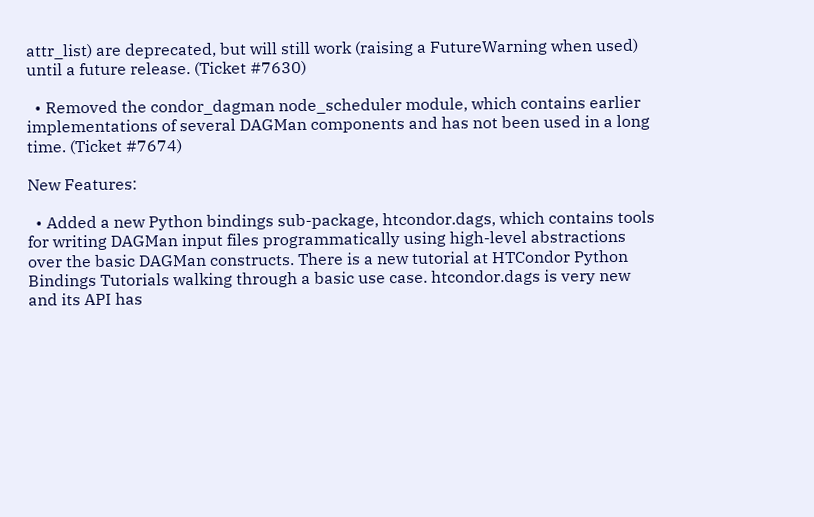attr_list) are deprecated, but will still work (raising a FutureWarning when used) until a future release. (Ticket #7630)

  • Removed the condor_dagman node_scheduler module, which contains earlier implementations of several DAGMan components and has not been used in a long time. (Ticket #7674)

New Features:

  • Added a new Python bindings sub-package, htcondor.dags, which contains tools for writing DAGMan input files programmatically using high-level abstractions over the basic DAGMan constructs. There is a new tutorial at HTCondor Python Bindings Tutorials walking through a basic use case. htcondor.dags is very new and its API has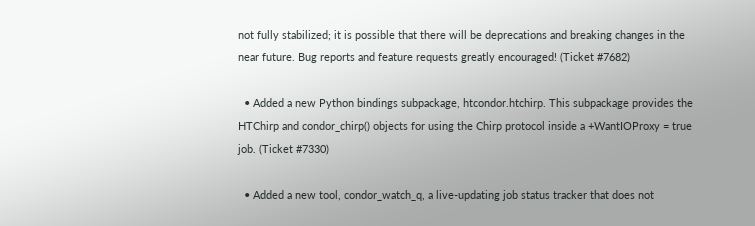not fully stabilized; it is possible that there will be deprecations and breaking changes in the near future. Bug reports and feature requests greatly encouraged! (Ticket #7682)

  • Added a new Python bindings subpackage, htcondor.htchirp. This subpackage provides the HTChirp and condor_chirp() objects for using the Chirp protocol inside a +WantIOProxy = true job. (Ticket #7330)

  • Added a new tool, condor_watch_q, a live-updating job status tracker that does not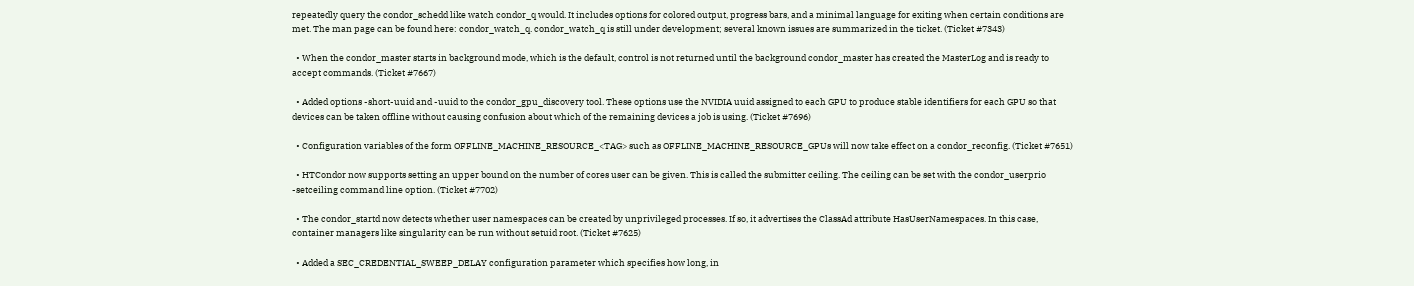repeatedly query the condor_schedd like watch condor_q would. It includes options for colored output, progress bars, and a minimal language for exiting when certain conditions are met. The man page can be found here: condor_watch_q. condor_watch_q is still under development; several known issues are summarized in the ticket. (Ticket #7343)

  • When the condor_master starts in background mode, which is the default, control is not returned until the background condor_master has created the MasterLog and is ready to accept commands. (Ticket #7667)

  • Added options -short-uuid and -uuid to the condor_gpu_discovery tool. These options use the NVIDIA uuid assigned to each GPU to produce stable identifiers for each GPU so that devices can be taken offline without causing confusion about which of the remaining devices a job is using. (Ticket #7696)

  • Configuration variables of the form OFFLINE_MACHINE_RESOURCE_<TAG> such as OFFLINE_MACHINE_RESOURCE_GPUs will now take effect on a condor_reconfig. (Ticket #7651)

  • HTCondor now supports setting an upper bound on the number of cores user can be given. This is called the submitter ceiling. The ceiling can be set with the condor_userprio -setceiling command line option. (Ticket #7702)

  • The condor_startd now detects whether user namespaces can be created by unprivileged processes. If so, it advertises the ClassAd attribute HasUserNamespaces. In this case, container managers like singularity can be run without setuid root. (Ticket #7625)

  • Added a SEC_CREDENTIAL_SWEEP_DELAY configuration parameter which specifies how long, in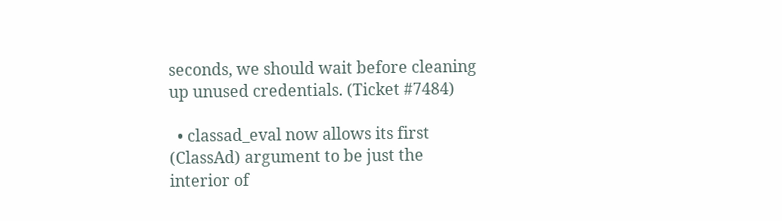seconds, we should wait before cleaning up unused credentials. (Ticket #7484)

  • classad_eval now allows its first (ClassAd) argument to be just the interior of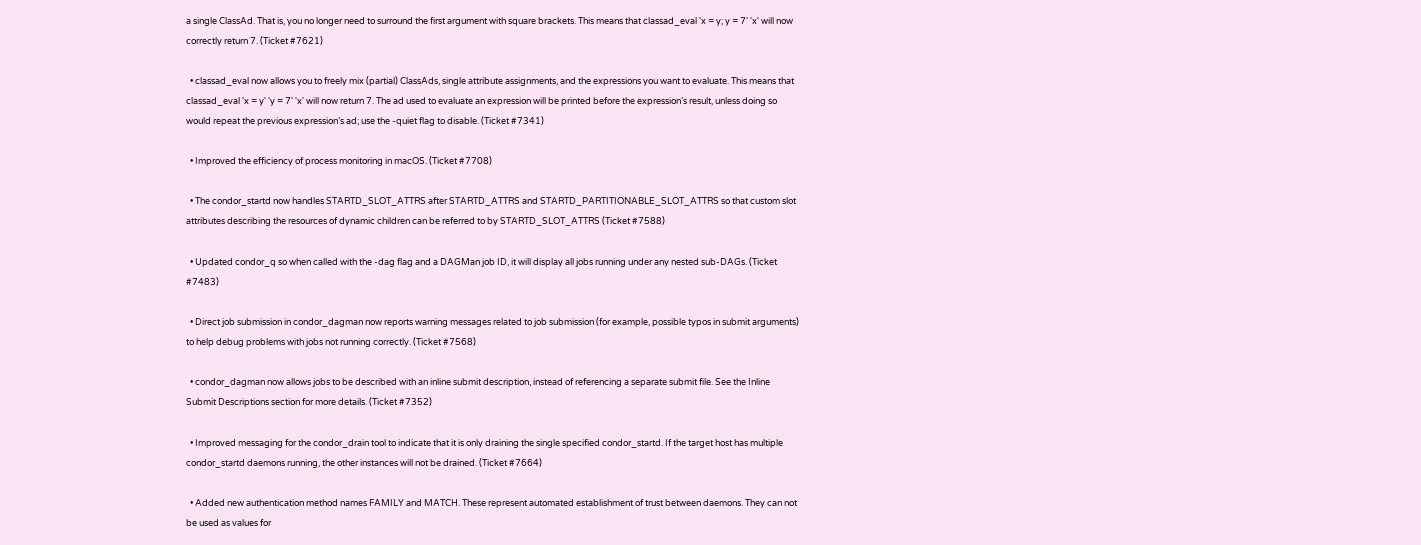a single ClassAd. That is, you no longer need to surround the first argument with square brackets. This means that classad_eval 'x = y; y = 7' 'x' will now correctly return 7. (Ticket #7621)

  • classad_eval now allows you to freely mix (partial) ClassAds, single attribute assignments, and the expressions you want to evaluate. This means that classad_eval 'x = y' 'y = 7' 'x' will now return 7. The ad used to evaluate an expression will be printed before the expression’s result, unless doing so would repeat the previous expression’s ad; use the -quiet flag to disable. (Ticket #7341)

  • Improved the efficiency of process monitoring in macOS. (Ticket #7708)

  • The condor_startd now handles STARTD_SLOT_ATTRS after STARTD_ATTRS and STARTD_PARTITIONABLE_SLOT_ATTRS so that custom slot attributes describing the resources of dynamic children can be referred to by STARTD_SLOT_ATTRS (Ticket #7588)

  • Updated condor_q so when called with the -dag flag and a DAGMan job ID, it will display all jobs running under any nested sub-DAGs. (Ticket #7483)

  • Direct job submission in condor_dagman now reports warning messages related to job submission (for example, possible typos in submit arguments) to help debug problems with jobs not running correctly. (Ticket #7568)

  • condor_dagman now allows jobs to be described with an inline submit description, instead of referencing a separate submit file. See the Inline Submit Descriptions section for more details. (Ticket #7352)

  • Improved messaging for the condor_drain tool to indicate that it is only draining the single specified condor_startd. If the target host has multiple condor_startd daemons running, the other instances will not be drained. (Ticket #7664)

  • Added new authentication method names FAMILY and MATCH. These represent automated establishment of trust between daemons. They can not be used as values for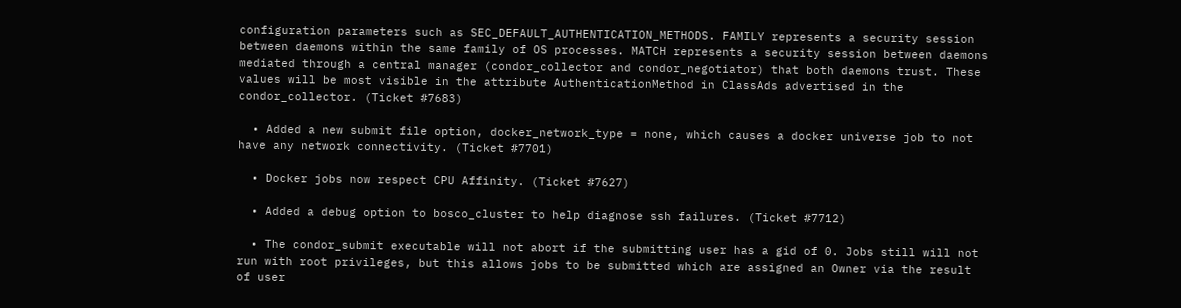configuration parameters such as SEC_DEFAULT_AUTHENTICATION_METHODS. FAMILY represents a security session between daemons within the same family of OS processes. MATCH represents a security session between daemons mediated through a central manager (condor_collector and condor_negotiator) that both daemons trust. These values will be most visible in the attribute AuthenticationMethod in ClassAds advertised in the condor_collector. (Ticket #7683)

  • Added a new submit file option, docker_network_type = none, which causes a docker universe job to not have any network connectivity. (Ticket #7701)

  • Docker jobs now respect CPU Affinity. (Ticket #7627)

  • Added a debug option to bosco_cluster to help diagnose ssh failures. (Ticket #7712)

  • The condor_submit executable will not abort if the submitting user has a gid of 0. Jobs still will not run with root privileges, but this allows jobs to be submitted which are assigned an Owner via the result of user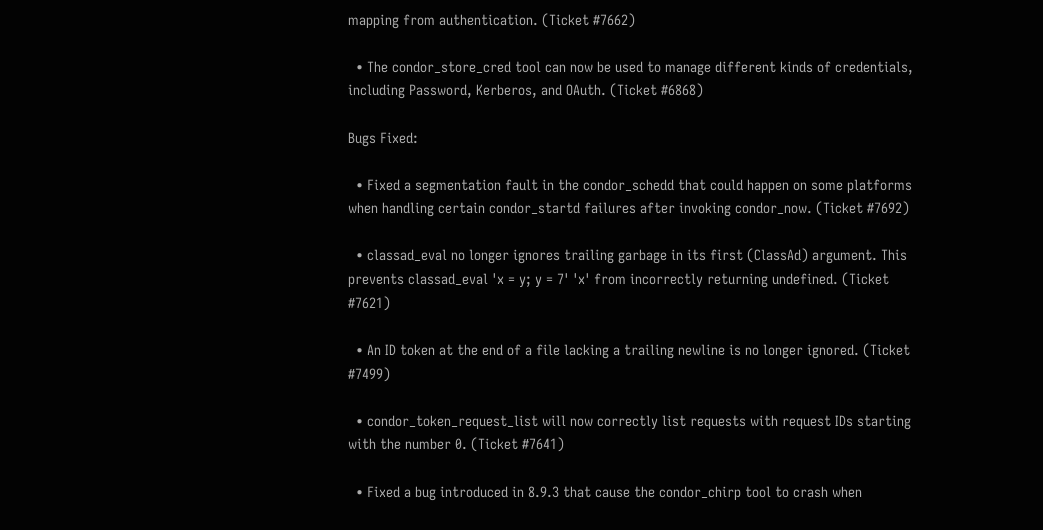mapping from authentication. (Ticket #7662)

  • The condor_store_cred tool can now be used to manage different kinds of credentials, including Password, Kerberos, and OAuth. (Ticket #6868)

Bugs Fixed:

  • Fixed a segmentation fault in the condor_schedd that could happen on some platforms when handling certain condor_startd failures after invoking condor_now. (Ticket #7692)

  • classad_eval no longer ignores trailing garbage in its first (ClassAd) argument. This prevents classad_eval 'x = y; y = 7' 'x' from incorrectly returning undefined. (Ticket #7621)

  • An ID token at the end of a file lacking a trailing newline is no longer ignored. (Ticket #7499)

  • condor_token_request_list will now correctly list requests with request IDs starting with the number 0. (Ticket #7641)

  • Fixed a bug introduced in 8.9.3 that cause the condor_chirp tool to crash when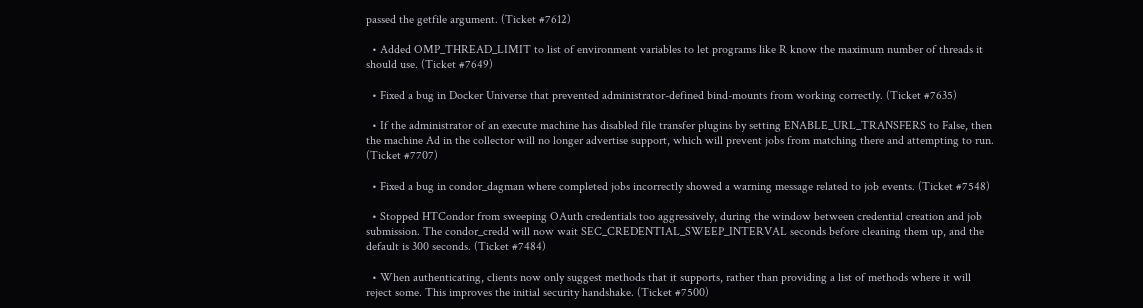passed the getfile argument. (Ticket #7612)

  • Added OMP_THREAD_LIMIT to list of environment variables to let programs like R know the maximum number of threads it should use. (Ticket #7649)

  • Fixed a bug in Docker Universe that prevented administrator-defined bind-mounts from working correctly. (Ticket #7635)

  • If the administrator of an execute machine has disabled file transfer plugins by setting ENABLE_URL_TRANSFERS to False, then the machine Ad in the collector will no longer advertise support, which will prevent jobs from matching there and attempting to run. (Ticket #7707)

  • Fixed a bug in condor_dagman where completed jobs incorrectly showed a warning message related to job events. (Ticket #7548)

  • Stopped HTCondor from sweeping OAuth credentials too aggressively, during the window between credential creation and job submission. The condor_credd will now wait SEC_CREDENTIAL_SWEEP_INTERVAL seconds before cleaning them up, and the default is 300 seconds. (Ticket #7484)

  • When authenticating, clients now only suggest methods that it supports, rather than providing a list of methods where it will reject some. This improves the initial security handshake. (Ticket #7500)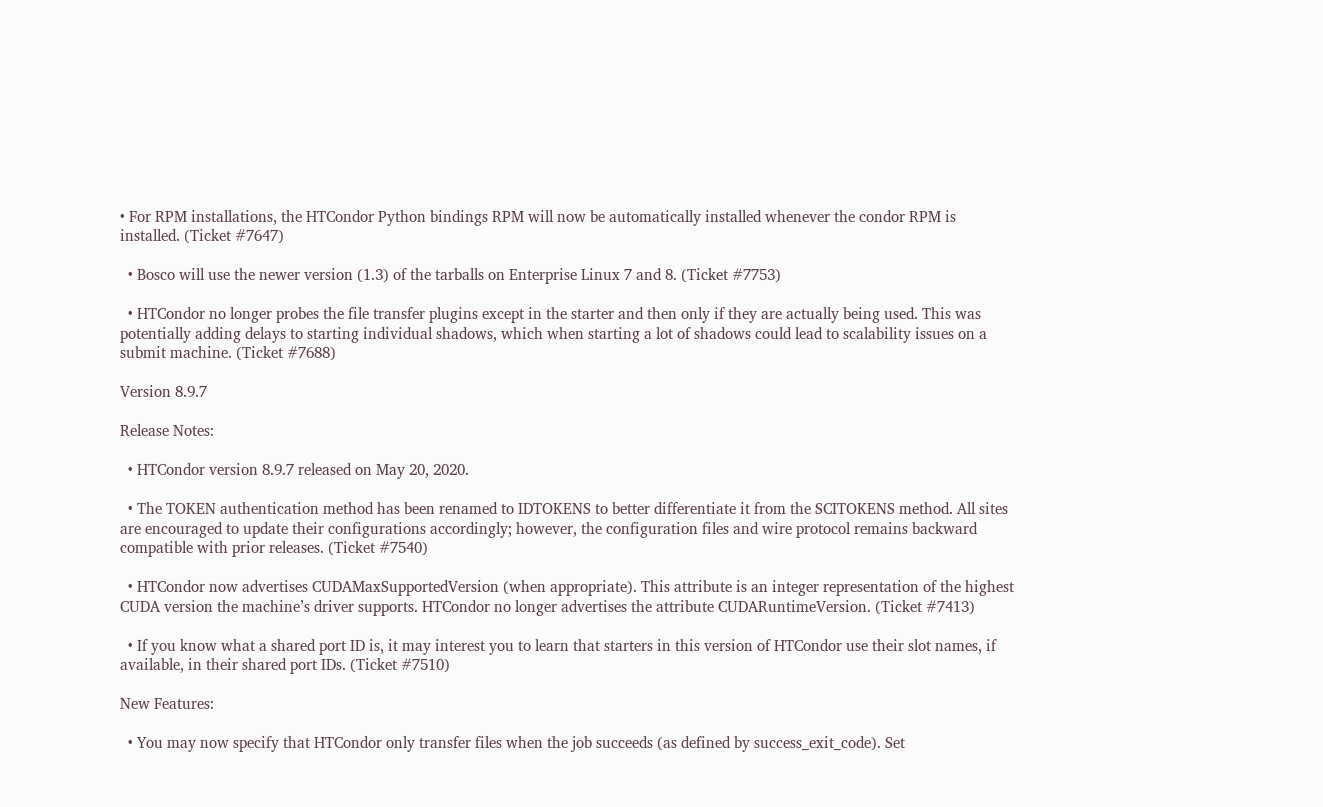• For RPM installations, the HTCondor Python bindings RPM will now be automatically installed whenever the condor RPM is installed. (Ticket #7647)

  • Bosco will use the newer version (1.3) of the tarballs on Enterprise Linux 7 and 8. (Ticket #7753)

  • HTCondor no longer probes the file transfer plugins except in the starter and then only if they are actually being used. This was potentially adding delays to starting individual shadows, which when starting a lot of shadows could lead to scalability issues on a submit machine. (Ticket #7688)

Version 8.9.7

Release Notes:

  • HTCondor version 8.9.7 released on May 20, 2020.

  • The TOKEN authentication method has been renamed to IDTOKENS to better differentiate it from the SCITOKENS method. All sites are encouraged to update their configurations accordingly; however, the configuration files and wire protocol remains backward compatible with prior releases. (Ticket #7540)

  • HTCondor now advertises CUDAMaxSupportedVersion (when appropriate). This attribute is an integer representation of the highest CUDA version the machine’s driver supports. HTCondor no longer advertises the attribute CUDARuntimeVersion. (Ticket #7413)

  • If you know what a shared port ID is, it may interest you to learn that starters in this version of HTCondor use their slot names, if available, in their shared port IDs. (Ticket #7510)

New Features:

  • You may now specify that HTCondor only transfer files when the job succeeds (as defined by success_exit_code). Set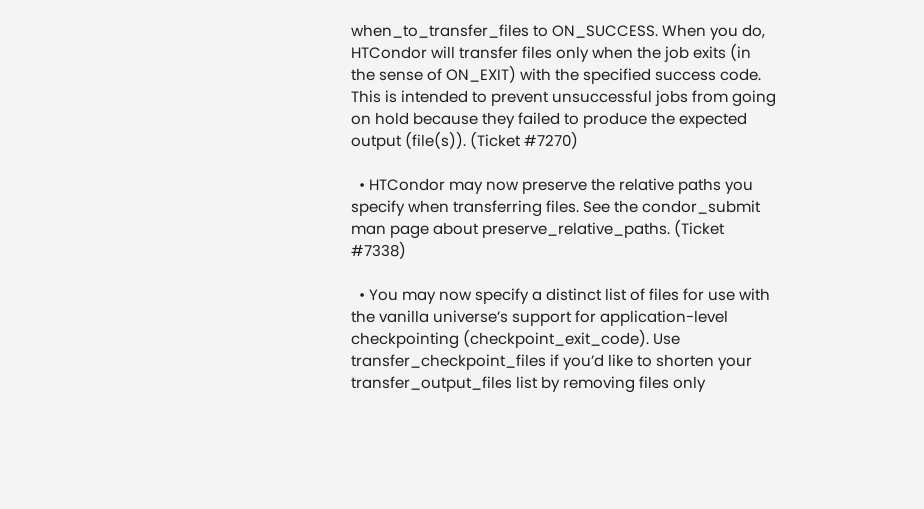when_to_transfer_files to ON_SUCCESS. When you do, HTCondor will transfer files only when the job exits (in the sense of ON_EXIT) with the specified success code. This is intended to prevent unsuccessful jobs from going on hold because they failed to produce the expected output (file(s)). (Ticket #7270)

  • HTCondor may now preserve the relative paths you specify when transferring files. See the condor_submit man page about preserve_relative_paths. (Ticket #7338)

  • You may now specify a distinct list of files for use with the vanilla universe’s support for application-level checkpointing (checkpoint_exit_code). Use transfer_checkpoint_files if you’d like to shorten your transfer_output_files list by removing files only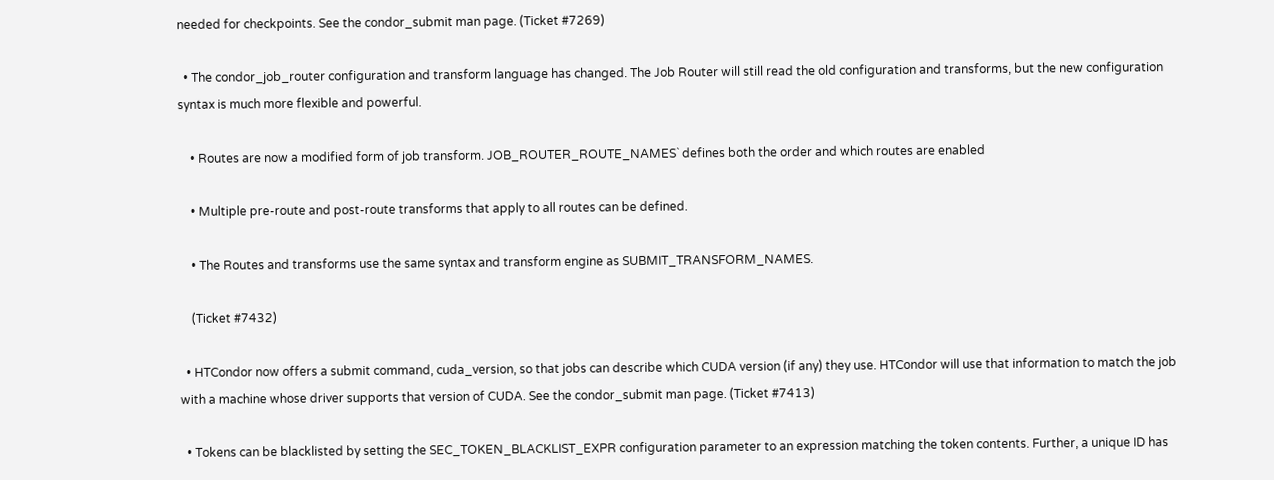needed for checkpoints. See the condor_submit man page. (Ticket #7269)

  • The condor_job_router configuration and transform language has changed. The Job Router will still read the old configuration and transforms, but the new configuration syntax is much more flexible and powerful.

    • Routes are now a modified form of job transform. JOB_ROUTER_ROUTE_NAMES` defines both the order and which routes are enabled

    • Multiple pre-route and post-route transforms that apply to all routes can be defined.

    • The Routes and transforms use the same syntax and transform engine as SUBMIT_TRANSFORM_NAMES.

    (Ticket #7432)

  • HTCondor now offers a submit command, cuda_version, so that jobs can describe which CUDA version (if any) they use. HTCondor will use that information to match the job with a machine whose driver supports that version of CUDA. See the condor_submit man page. (Ticket #7413)

  • Tokens can be blacklisted by setting the SEC_TOKEN_BLACKLIST_EXPR configuration parameter to an expression matching the token contents. Further, a unique ID has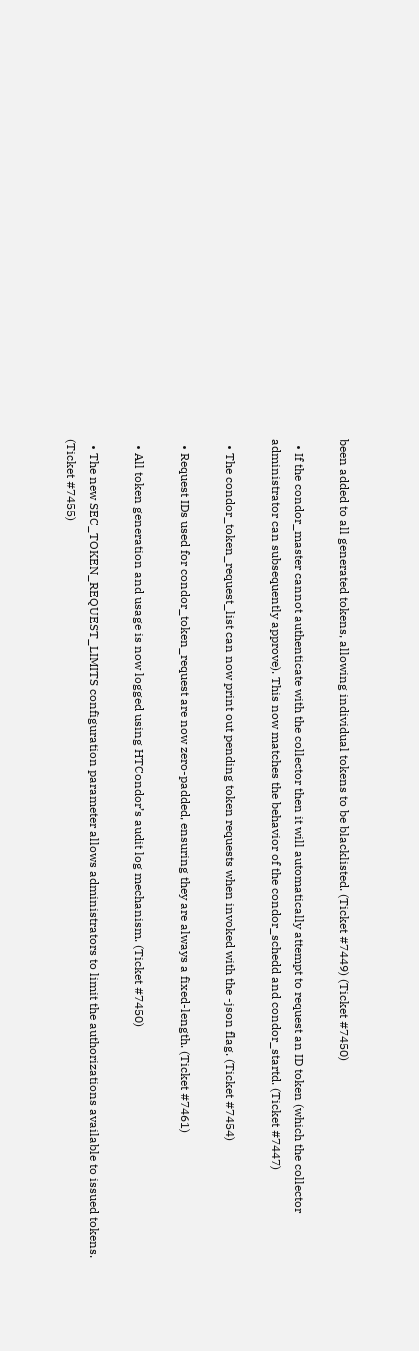been added to all generated tokens, allowing individual tokens to be blacklisted. (Ticket #7449) (Ticket #7450)

  • If the condor_master cannot authenticate with the collector then it will automatically attempt to request an ID token (which the collector administrator can subsequently approve). This now matches the behavior of the condor_schedd and condor_startd. (Ticket #7447)

  • The condor_token_request_list can now print out pending token requests when invoked with the -json flag. (Ticket #7454)

  • Request IDs used for condor_token_request are now zero-padded, ensuring they are always a fixed-length. (Ticket #7461)

  • All token generation and usage is now logged using HTCondor’s audit log mechanism. (Ticket #7450)

  • The new SEC_TOKEN_REQUEST_LIMITS configuration parameter allows administrators to limit the authorizations available to issued tokens. (Ticket #7455)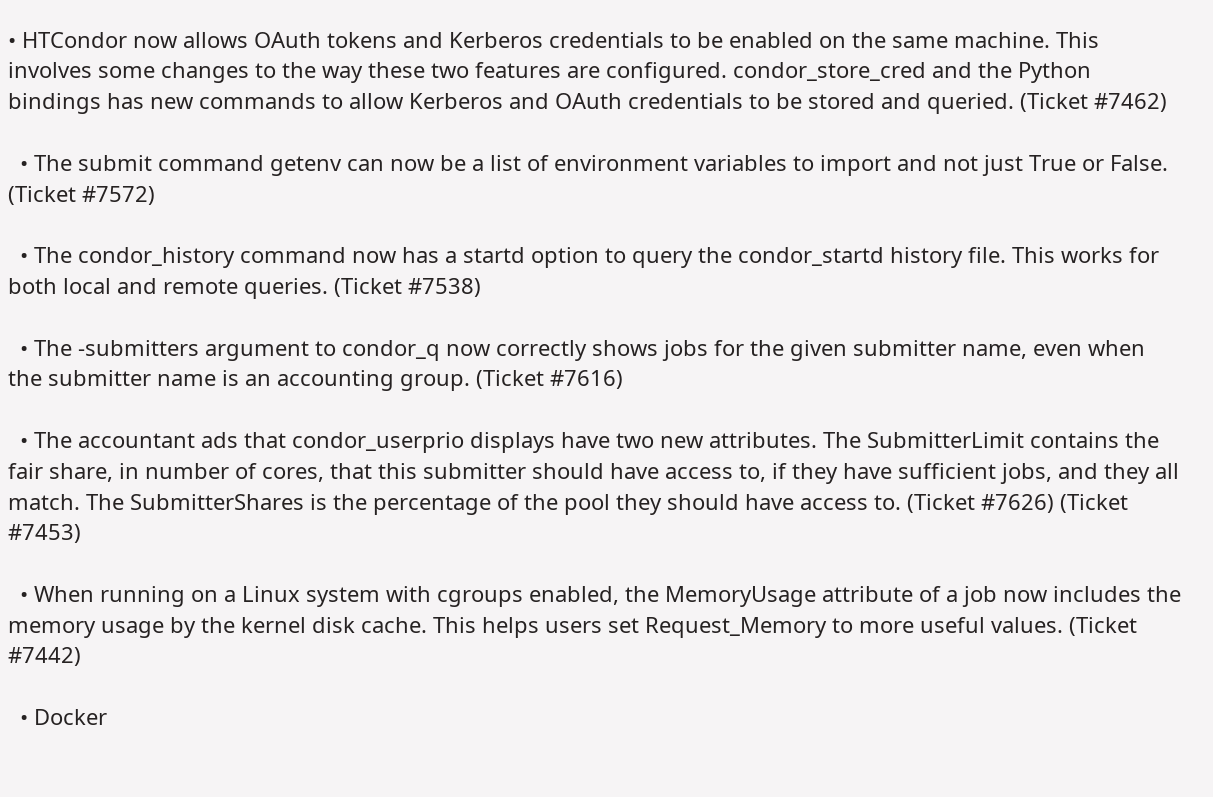• HTCondor now allows OAuth tokens and Kerberos credentials to be enabled on the same machine. This involves some changes to the way these two features are configured. condor_store_cred and the Python bindings has new commands to allow Kerberos and OAuth credentials to be stored and queried. (Ticket #7462)

  • The submit command getenv can now be a list of environment variables to import and not just True or False. (Ticket #7572)

  • The condor_history command now has a startd option to query the condor_startd history file. This works for both local and remote queries. (Ticket #7538)

  • The -submitters argument to condor_q now correctly shows jobs for the given submitter name, even when the submitter name is an accounting group. (Ticket #7616)

  • The accountant ads that condor_userprio displays have two new attributes. The SubmitterLimit contains the fair share, in number of cores, that this submitter should have access to, if they have sufficient jobs, and they all match. The SubmitterShares is the percentage of the pool they should have access to. (Ticket #7626) (Ticket #7453)

  • When running on a Linux system with cgroups enabled, the MemoryUsage attribute of a job now includes the memory usage by the kernel disk cache. This helps users set Request_Memory to more useful values. (Ticket #7442)

  • Docker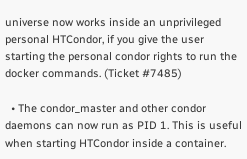universe now works inside an unprivileged personal HTCondor, if you give the user starting the personal condor rights to run the docker commands. (Ticket #7485)

  • The condor_master and other condor daemons can now run as PID 1. This is useful when starting HTCondor inside a container.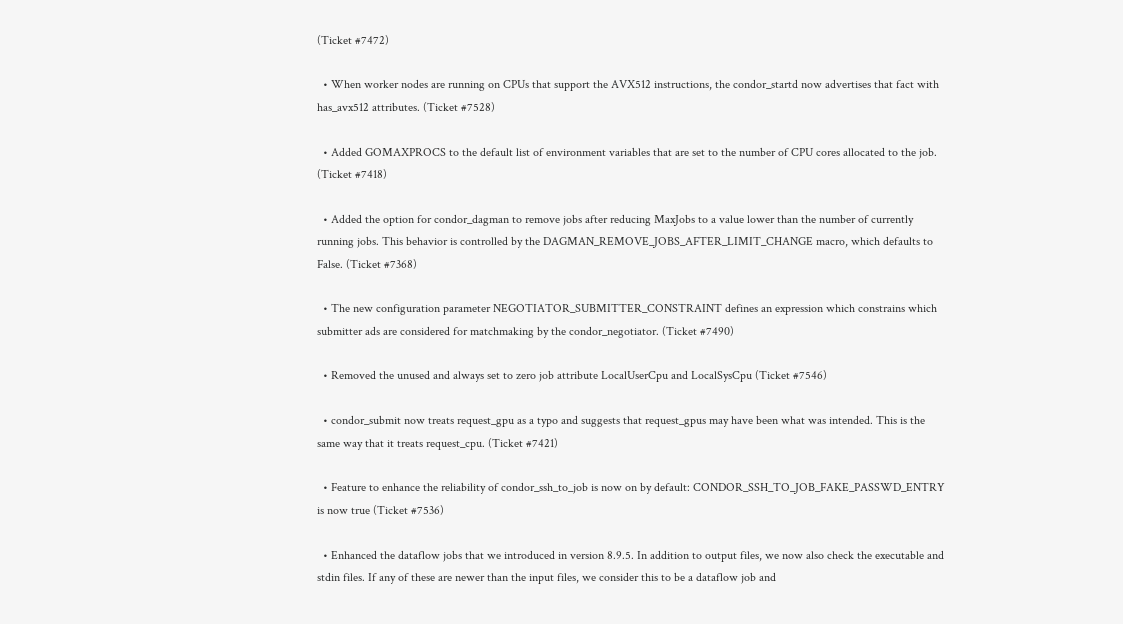(Ticket #7472)

  • When worker nodes are running on CPUs that support the AVX512 instructions, the condor_startd now advertises that fact with has_avx512 attributes. (Ticket #7528)

  • Added GOMAXPROCS to the default list of environment variables that are set to the number of CPU cores allocated to the job. (Ticket #7418)

  • Added the option for condor_dagman to remove jobs after reducing MaxJobs to a value lower than the number of currently running jobs. This behavior is controlled by the DAGMAN_REMOVE_JOBS_AFTER_LIMIT_CHANGE macro, which defaults to False. (Ticket #7368)

  • The new configuration parameter NEGOTIATOR_SUBMITTER_CONSTRAINT defines an expression which constrains which submitter ads are considered for matchmaking by the condor_negotiator. (Ticket #7490)

  • Removed the unused and always set to zero job attribute LocalUserCpu and LocalSysCpu (Ticket #7546)

  • condor_submit now treats request_gpu as a typo and suggests that request_gpus may have been what was intended. This is the same way that it treats request_cpu. (Ticket #7421)

  • Feature to enhance the reliability of condor_ssh_to_job is now on by default: CONDOR_SSH_TO_JOB_FAKE_PASSWD_ENTRY is now true (Ticket #7536)

  • Enhanced the dataflow jobs that we introduced in version 8.9.5. In addition to output files, we now also check the executable and stdin files. If any of these are newer than the input files, we consider this to be a dataflow job and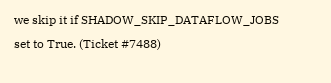we skip it if SHADOW_SKIP_DATAFLOW_JOBS set to True. (Ticket #7488)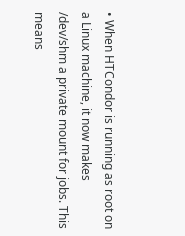• When HTCondor is running as root on a Linux machine, it now makes /dev/shm a private mount for jobs. This means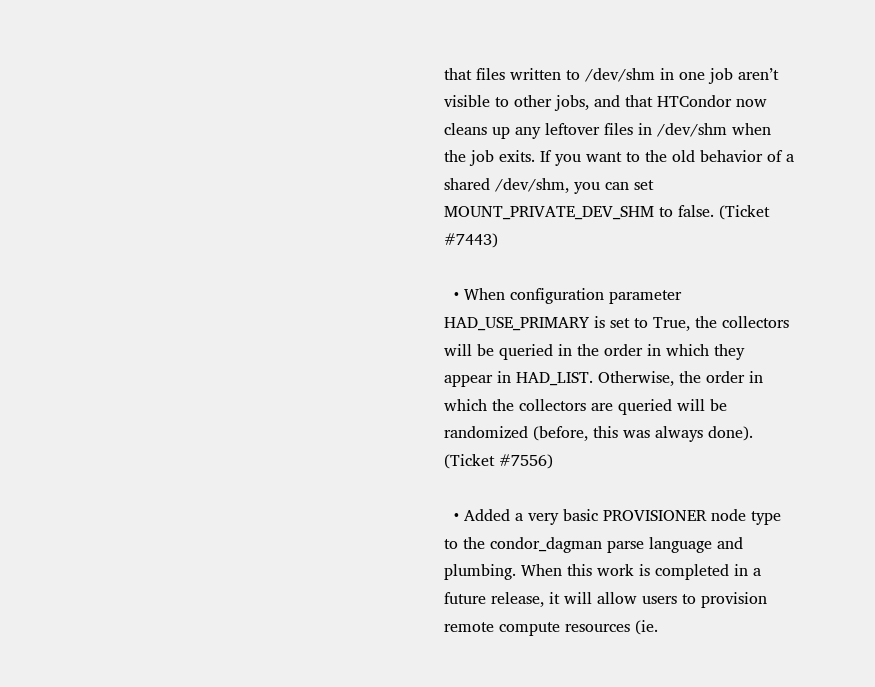that files written to /dev/shm in one job aren’t visible to other jobs, and that HTCondor now cleans up any leftover files in /dev/shm when the job exits. If you want to the old behavior of a shared /dev/shm, you can set MOUNT_PRIVATE_DEV_SHM to false. (Ticket #7443)

  • When configuration parameter HAD_USE_PRIMARY is set to True, the collectors will be queried in the order in which they appear in HAD_LIST. Otherwise, the order in which the collectors are queried will be randomized (before, this was always done). (Ticket #7556)

  • Added a very basic PROVISIONER node type to the condor_dagman parse language and plumbing. When this work is completed in a future release, it will allow users to provision remote compute resources (ie.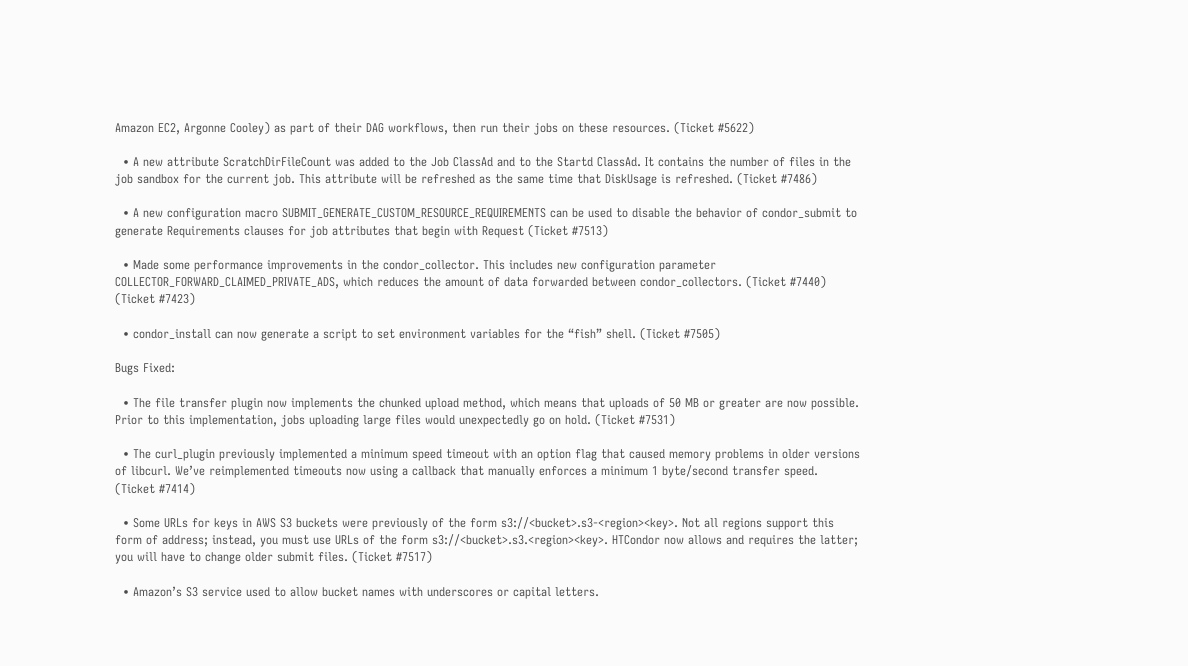Amazon EC2, Argonne Cooley) as part of their DAG workflows, then run their jobs on these resources. (Ticket #5622)

  • A new attribute ScratchDirFileCount was added to the Job ClassAd and to the Startd ClassAd. It contains the number of files in the job sandbox for the current job. This attribute will be refreshed as the same time that DiskUsage is refreshed. (Ticket #7486)

  • A new configuration macro SUBMIT_GENERATE_CUSTOM_RESOURCE_REQUIREMENTS can be used to disable the behavior of condor_submit to generate Requirements clauses for job attributes that begin with Request (Ticket #7513)

  • Made some performance improvements in the condor_collector. This includes new configuration parameter COLLECTOR_FORWARD_CLAIMED_PRIVATE_ADS, which reduces the amount of data forwarded between condor_collectors. (Ticket #7440) (Ticket #7423)

  • condor_install can now generate a script to set environment variables for the “fish” shell. (Ticket #7505)

Bugs Fixed:

  • The file transfer plugin now implements the chunked upload method, which means that uploads of 50 MB or greater are now possible. Prior to this implementation, jobs uploading large files would unexpectedly go on hold. (Ticket #7531)

  • The curl_plugin previously implemented a minimum speed timeout with an option flag that caused memory problems in older versions of libcurl. We’ve reimplemented timeouts now using a callback that manually enforces a minimum 1 byte/second transfer speed. (Ticket #7414)

  • Some URLs for keys in AWS S3 buckets were previously of the form s3://<bucket>.s3-<region><key>. Not all regions support this form of address; instead, you must use URLs of the form s3://<bucket>.s3.<region><key>. HTCondor now allows and requires the latter; you will have to change older submit files. (Ticket #7517)

  • Amazon’s S3 service used to allow bucket names with underscores or capital letters.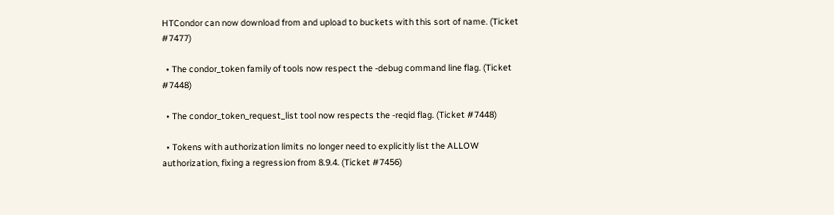HTCondor can now download from and upload to buckets with this sort of name. (Ticket #7477)

  • The condor_token family of tools now respect the -debug command line flag. (Ticket #7448)

  • The condor_token_request_list tool now respects the -reqid flag. (Ticket #7448)

  • Tokens with authorization limits no longer need to explicitly list the ALLOW authorization, fixing a regression from 8.9.4. (Ticket #7456)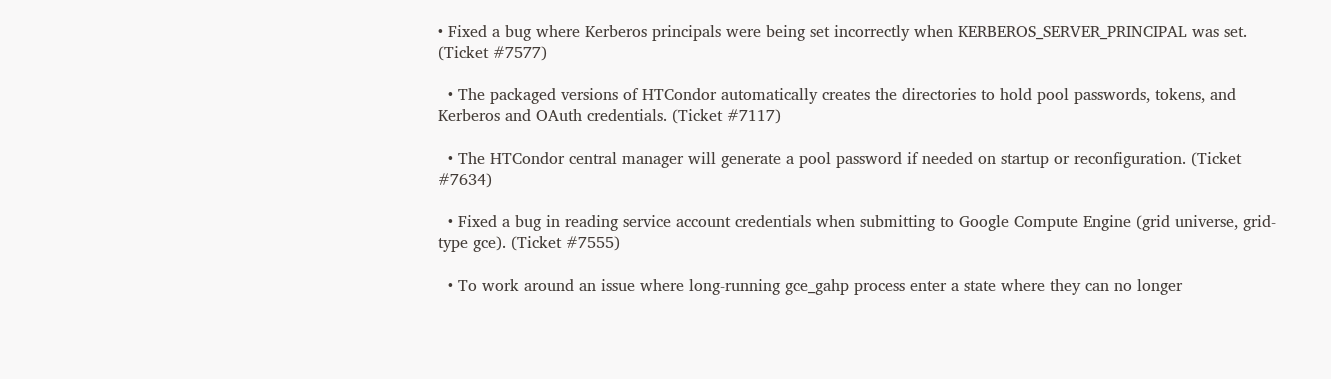• Fixed a bug where Kerberos principals were being set incorrectly when KERBEROS_SERVER_PRINCIPAL was set. (Ticket #7577)

  • The packaged versions of HTCondor automatically creates the directories to hold pool passwords, tokens, and Kerberos and OAuth credentials. (Ticket #7117)

  • The HTCondor central manager will generate a pool password if needed on startup or reconfiguration. (Ticket #7634)

  • Fixed a bug in reading service account credentials when submitting to Google Compute Engine (grid universe, grid-type gce). (Ticket #7555)

  • To work around an issue where long-running gce_gahp process enter a state where they can no longer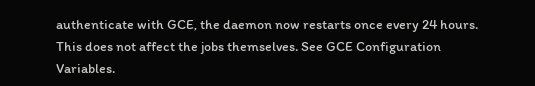authenticate with GCE, the daemon now restarts once every 24 hours. This does not affect the jobs themselves. See GCE Configuration Variables.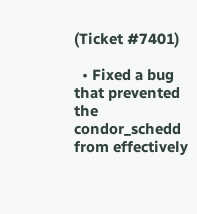(Ticket #7401)

  • Fixed a bug that prevented the condor_schedd from effectively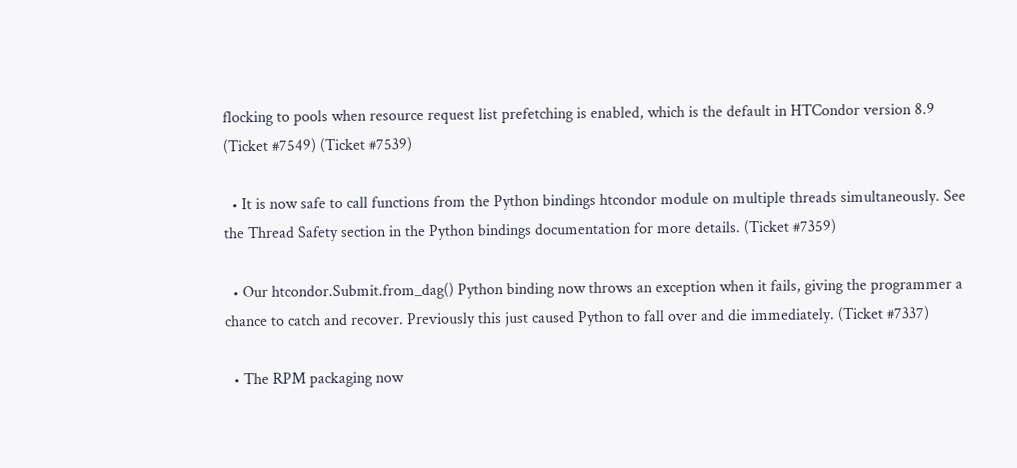flocking to pools when resource request list prefetching is enabled, which is the default in HTCondor version 8.9 (Ticket #7549) (Ticket #7539)

  • It is now safe to call functions from the Python bindings htcondor module on multiple threads simultaneously. See the Thread Safety section in the Python bindings documentation for more details. (Ticket #7359)

  • Our htcondor.Submit.from_dag() Python binding now throws an exception when it fails, giving the programmer a chance to catch and recover. Previously this just caused Python to fall over and die immediately. (Ticket #7337)

  • The RPM packaging now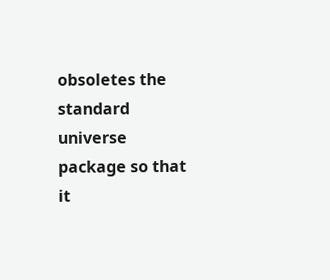obsoletes the standard universe package so that it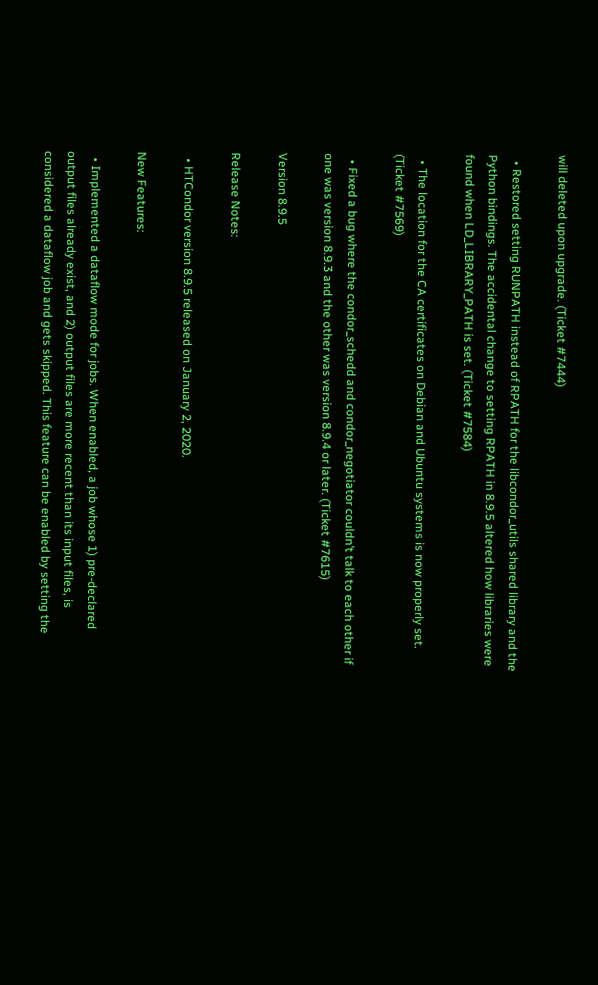will deleted upon upgrade. (Ticket #7444)

  • Restored setting RUNPATH instead of RPATH for the libcondor_utils shared library and the Python bindings. The accidental change to setting RPATH in 8.9.5 altered how libraries were found when LD_LIBRARY_PATH is set. (Ticket #7584)

  • The location for the CA certificates on Debian and Ubuntu systems is now properly set. (Ticket #7569)

  • Fixed a bug where the condor_schedd and condor_negotiator couldn’t talk to each other if one was version 8.9.3 and the other was version 8.9.4 or later. (Ticket #7615)

Version 8.9.5

Release Notes:

  • HTCondor version 8.9.5 released on January 2, 2020.

New Features:

  • Implemented a dataflow mode for jobs. When enabled, a job whose 1) pre-declared output files already exist, and 2) output files are more recent than its input files, is considered a dataflow job and gets skipped. This feature can be enabled by setting the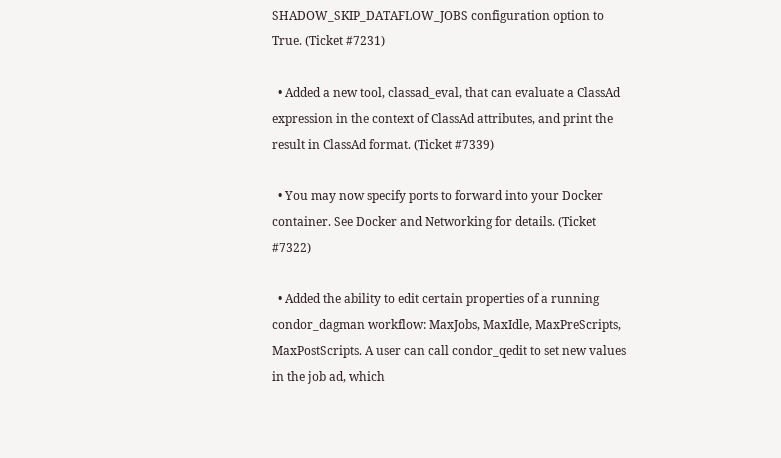SHADOW_SKIP_DATAFLOW_JOBS configuration option to True. (Ticket #7231)

  • Added a new tool, classad_eval, that can evaluate a ClassAd expression in the context of ClassAd attributes, and print the result in ClassAd format. (Ticket #7339)

  • You may now specify ports to forward into your Docker container. See Docker and Networking for details. (Ticket #7322)

  • Added the ability to edit certain properties of a running condor_dagman workflow: MaxJobs, MaxIdle, MaxPreScripts, MaxPostScripts. A user can call condor_qedit to set new values in the job ad, which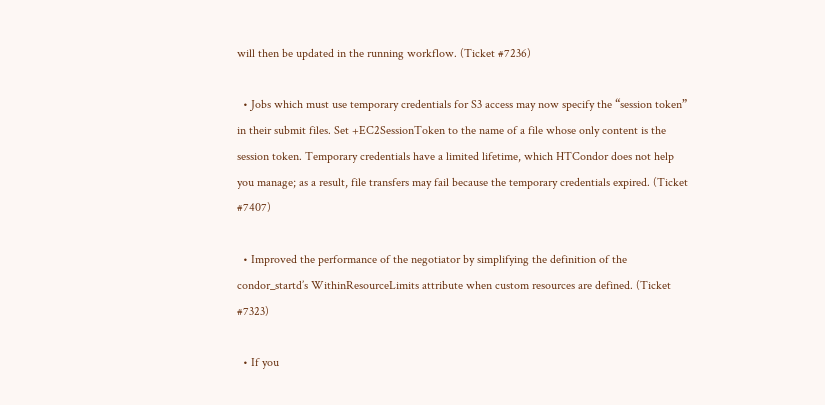will then be updated in the running workflow. (Ticket #7236)

  • Jobs which must use temporary credentials for S3 access may now specify the “session token” in their submit files. Set +EC2SessionToken to the name of a file whose only content is the session token. Temporary credentials have a limited lifetime, which HTCondor does not help you manage; as a result, file transfers may fail because the temporary credentials expired. (Ticket #7407)

  • Improved the performance of the negotiator by simplifying the definition of the condor_startd’s WithinResourceLimits attribute when custom resources are defined. (Ticket #7323)

  • If you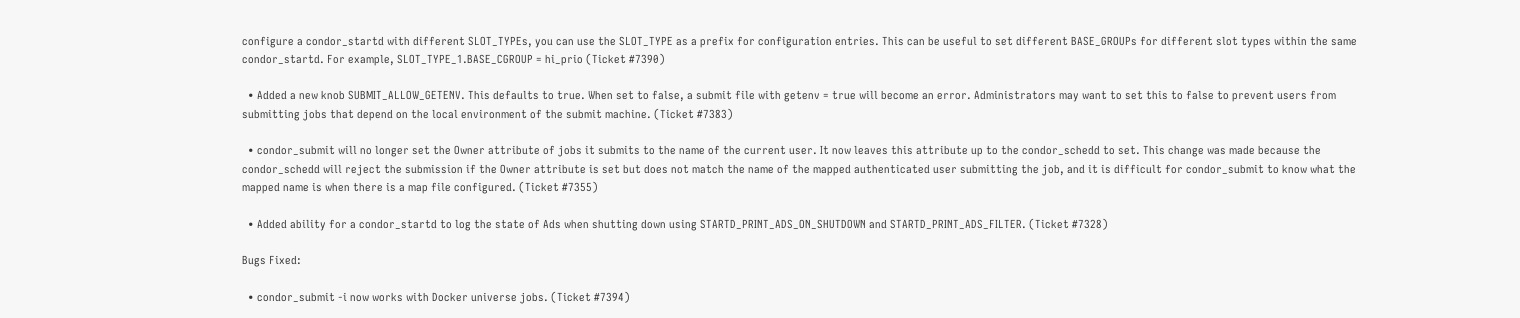configure a condor_startd with different SLOT_TYPEs, you can use the SLOT_TYPE as a prefix for configuration entries. This can be useful to set different BASE_GROUPs for different slot types within the same condor_startd. For example, SLOT_TYPE_1.BASE_CGROUP = hi_prio (Ticket #7390)

  • Added a new knob SUBMIT_ALLOW_GETENV. This defaults to true. When set to false, a submit file with getenv = true will become an error. Administrators may want to set this to false to prevent users from submitting jobs that depend on the local environment of the submit machine. (Ticket #7383)

  • condor_submit will no longer set the Owner attribute of jobs it submits to the name of the current user. It now leaves this attribute up to the condor_schedd to set. This change was made because the condor_schedd will reject the submission if the Owner attribute is set but does not match the name of the mapped authenticated user submitting the job, and it is difficult for condor_submit to know what the mapped name is when there is a map file configured. (Ticket #7355)

  • Added ability for a condor_startd to log the state of Ads when shutting down using STARTD_PRINT_ADS_ON_SHUTDOWN and STARTD_PRINT_ADS_FILTER. (Ticket #7328)

Bugs Fixed:

  • condor_submit -i now works with Docker universe jobs. (Ticket #7394)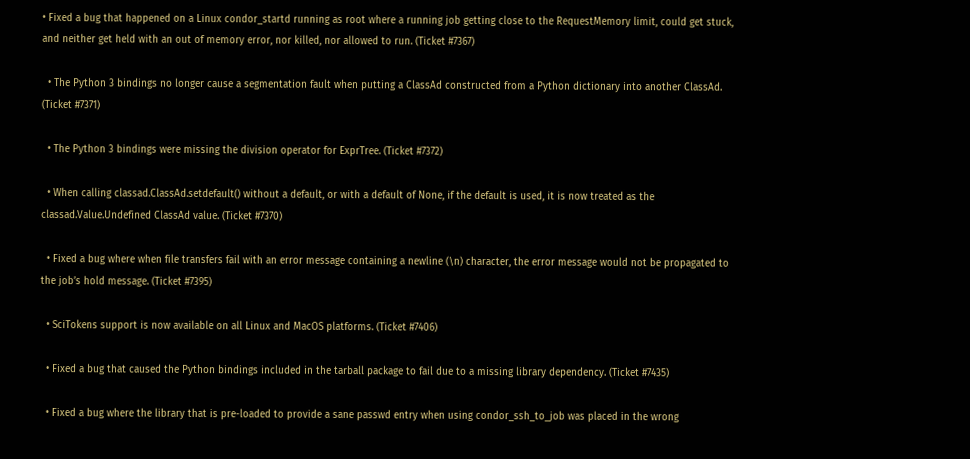• Fixed a bug that happened on a Linux condor_startd running as root where a running job getting close to the RequestMemory limit, could get stuck, and neither get held with an out of memory error, nor killed, nor allowed to run. (Ticket #7367)

  • The Python 3 bindings no longer cause a segmentation fault when putting a ClassAd constructed from a Python dictionary into another ClassAd. (Ticket #7371)

  • The Python 3 bindings were missing the division operator for ExprTree. (Ticket #7372)

  • When calling classad.ClassAd.setdefault() without a default, or with a default of None, if the default is used, it is now treated as the classad.Value.Undefined ClassAd value. (Ticket #7370)

  • Fixed a bug where when file transfers fail with an error message containing a newline (\n) character, the error message would not be propagated to the job’s hold message. (Ticket #7395)

  • SciTokens support is now available on all Linux and MacOS platforms. (Ticket #7406)

  • Fixed a bug that caused the Python bindings included in the tarball package to fail due to a missing library dependency. (Ticket #7435)

  • Fixed a bug where the library that is pre-loaded to provide a sane passwd entry when using condor_ssh_to_job was placed in the wrong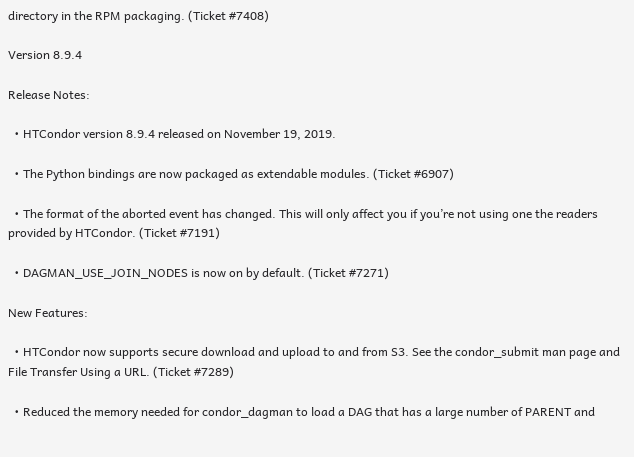directory in the RPM packaging. (Ticket #7408)

Version 8.9.4

Release Notes:

  • HTCondor version 8.9.4 released on November 19, 2019.

  • The Python bindings are now packaged as extendable modules. (Ticket #6907)

  • The format of the aborted event has changed. This will only affect you if you’re not using one the readers provided by HTCondor. (Ticket #7191)

  • DAGMAN_USE_JOIN_NODES is now on by default. (Ticket #7271)

New Features:

  • HTCondor now supports secure download and upload to and from S3. See the condor_submit man page and File Transfer Using a URL. (Ticket #7289)

  • Reduced the memory needed for condor_dagman to load a DAG that has a large number of PARENT and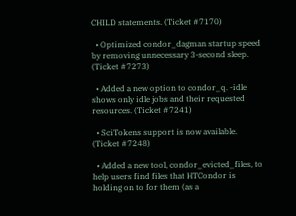CHILD statements. (Ticket #7170)

  • Optimized condor_dagman startup speed by removing unnecessary 3-second sleep. (Ticket #7273)

  • Added a new option to condor_q. -idle shows only idle jobs and their requested resources. (Ticket #7241)

  • SciTokens support is now available. (Ticket #7248)

  • Added a new tool, condor_evicted_files, to help users find files that HTCondor is holding on to for them (as a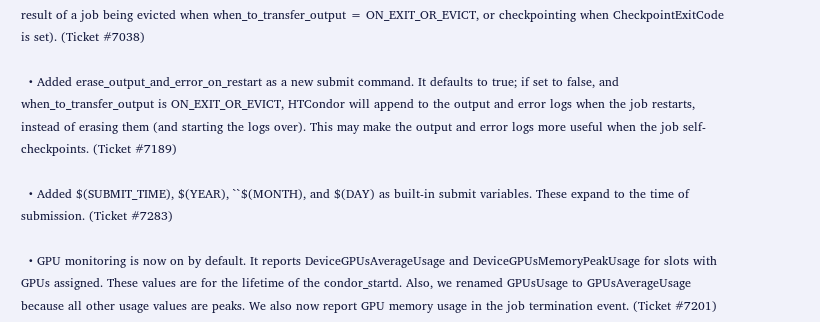result of a job being evicted when when_to_transfer_output = ON_EXIT_OR_EVICT, or checkpointing when CheckpointExitCode is set). (Ticket #7038)

  • Added erase_output_and_error_on_restart as a new submit command. It defaults to true; if set to false, and when_to_transfer_output is ON_EXIT_OR_EVICT, HTCondor will append to the output and error logs when the job restarts, instead of erasing them (and starting the logs over). This may make the output and error logs more useful when the job self-checkpoints. (Ticket #7189)

  • Added $(SUBMIT_TIME), $(YEAR), ``$(MONTH), and $(DAY) as built-in submit variables. These expand to the time of submission. (Ticket #7283)

  • GPU monitoring is now on by default. It reports DeviceGPUsAverageUsage and DeviceGPUsMemoryPeakUsage for slots with GPUs assigned. These values are for the lifetime of the condor_startd. Also, we renamed GPUsUsage to GPUsAverageUsage because all other usage values are peaks. We also now report GPU memory usage in the job termination event. (Ticket #7201)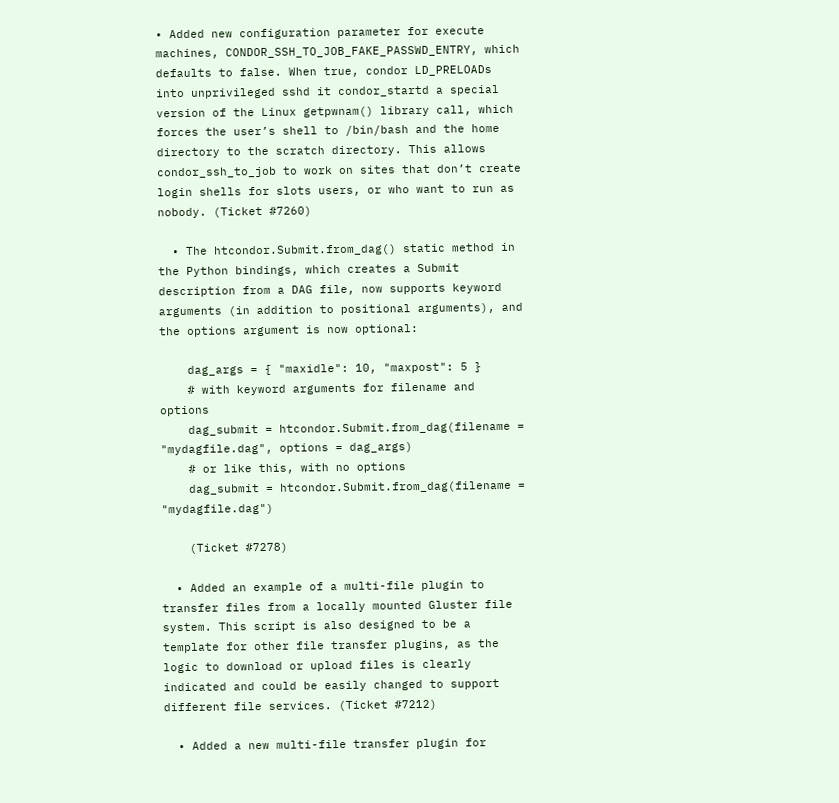• Added new configuration parameter for execute machines, CONDOR_SSH_TO_JOB_FAKE_PASSWD_ENTRY, which defaults to false. When true, condor LD_PRELOADs into unprivileged sshd it condor_startd a special version of the Linux getpwnam() library call, which forces the user’s shell to /bin/bash and the home directory to the scratch directory. This allows condor_ssh_to_job to work on sites that don’t create login shells for slots users, or who want to run as nobody. (Ticket #7260)

  • The htcondor.Submit.from_dag() static method in the Python bindings, which creates a Submit description from a DAG file, now supports keyword arguments (in addition to positional arguments), and the options argument is now optional:

    dag_args = { "maxidle": 10, "maxpost": 5 }
    # with keyword arguments for filename and options
    dag_submit = htcondor.Submit.from_dag(filename = "mydagfile.dag", options = dag_args)
    # or like this, with no options
    dag_submit = htcondor.Submit.from_dag(filename = "mydagfile.dag")

    (Ticket #7278)

  • Added an example of a multi-file plugin to transfer files from a locally mounted Gluster file system. This script is also designed to be a template for other file transfer plugins, as the logic to download or upload files is clearly indicated and could be easily changed to support different file services. (Ticket #7212)

  • Added a new multi-file transfer plugin for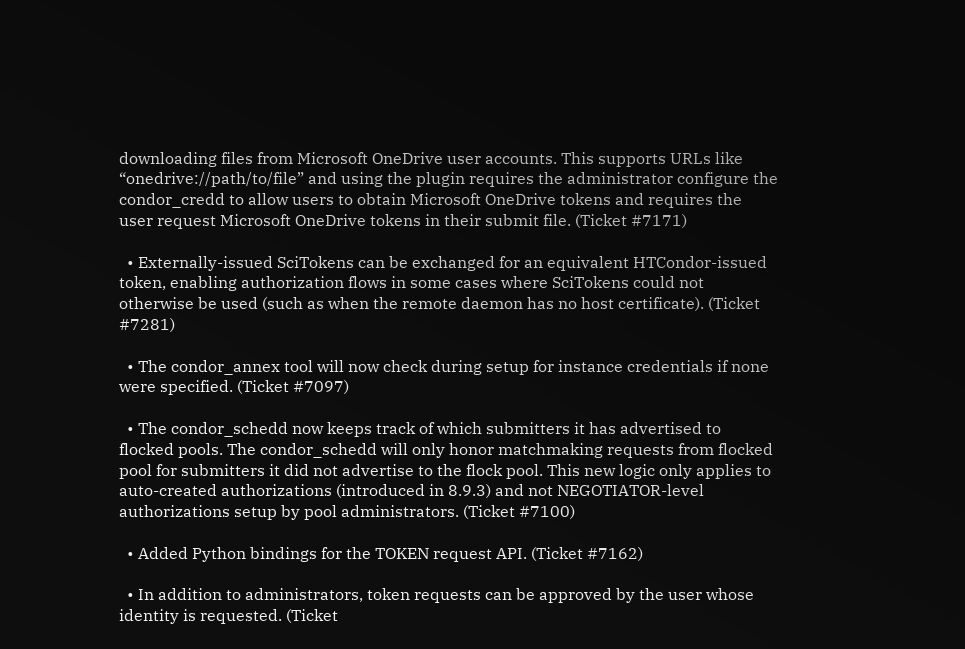downloading files from Microsoft OneDrive user accounts. This supports URLs like “onedrive://path/to/file” and using the plugin requires the administrator configure the condor_credd to allow users to obtain Microsoft OneDrive tokens and requires the user request Microsoft OneDrive tokens in their submit file. (Ticket #7171)

  • Externally-issued SciTokens can be exchanged for an equivalent HTCondor-issued token, enabling authorization flows in some cases where SciTokens could not otherwise be used (such as when the remote daemon has no host certificate). (Ticket #7281)

  • The condor_annex tool will now check during setup for instance credentials if none were specified. (Ticket #7097)

  • The condor_schedd now keeps track of which submitters it has advertised to flocked pools. The condor_schedd will only honor matchmaking requests from flocked pool for submitters it did not advertise to the flock pool. This new logic only applies to auto-created authorizations (introduced in 8.9.3) and not NEGOTIATOR-level authorizations setup by pool administrators. (Ticket #7100)

  • Added Python bindings for the TOKEN request API. (Ticket #7162)

  • In addition to administrators, token requests can be approved by the user whose identity is requested. (Ticket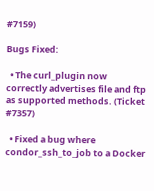#7159)

Bugs Fixed:

  • The curl_plugin now correctly advertises file and ftp as supported methods. (Ticket #7357)

  • Fixed a bug where condor_ssh_to_job to a Docker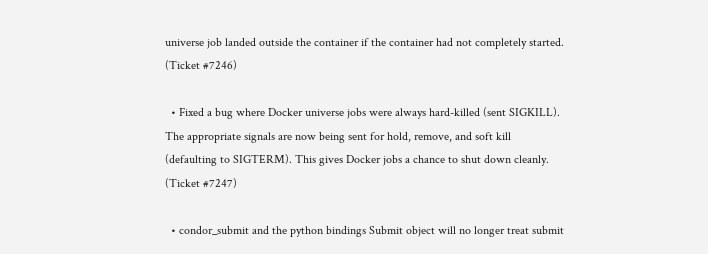universe job landed outside the container if the container had not completely started. (Ticket #7246)

  • Fixed a bug where Docker universe jobs were always hard-killed (sent SIGKILL). The appropriate signals are now being sent for hold, remove, and soft kill (defaulting to SIGTERM). This gives Docker jobs a chance to shut down cleanly. (Ticket #7247)

  • condor_submit and the python bindings Submit object will no longer treat submit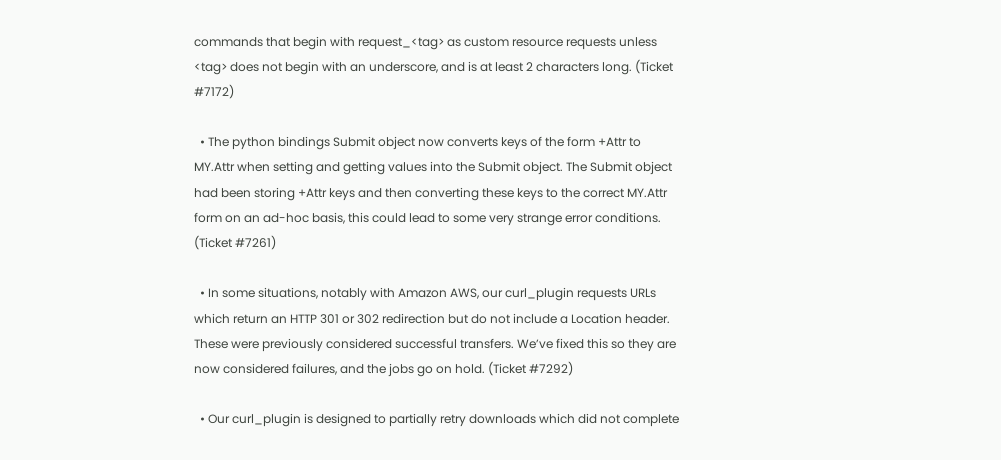commands that begin with request_<tag> as custom resource requests unless <tag> does not begin with an underscore, and is at least 2 characters long. (Ticket #7172)

  • The python bindings Submit object now converts keys of the form +Attr to MY.Attr when setting and getting values into the Submit object. The Submit object had been storing +Attr keys and then converting these keys to the correct MY.Attr form on an ad-hoc basis, this could lead to some very strange error conditions. (Ticket #7261)

  • In some situations, notably with Amazon AWS, our curl_plugin requests URLs which return an HTTP 301 or 302 redirection but do not include a Location header. These were previously considered successful transfers. We’ve fixed this so they are now considered failures, and the jobs go on hold. (Ticket #7292)

  • Our curl_plugin is designed to partially retry downloads which did not complete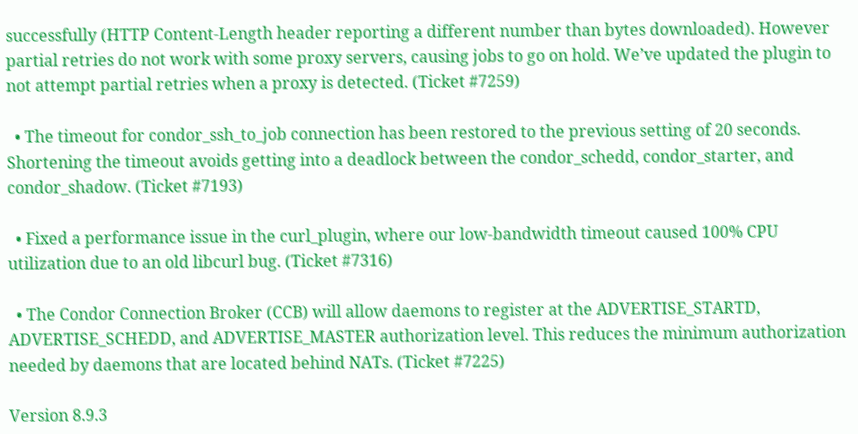successfully (HTTP Content-Length header reporting a different number than bytes downloaded). However partial retries do not work with some proxy servers, causing jobs to go on hold. We’ve updated the plugin to not attempt partial retries when a proxy is detected. (Ticket #7259)

  • The timeout for condor_ssh_to_job connection has been restored to the previous setting of 20 seconds. Shortening the timeout avoids getting into a deadlock between the condor_schedd, condor_starter, and condor_shadow. (Ticket #7193)

  • Fixed a performance issue in the curl_plugin, where our low-bandwidth timeout caused 100% CPU utilization due to an old libcurl bug. (Ticket #7316)

  • The Condor Connection Broker (CCB) will allow daemons to register at the ADVERTISE_STARTD, ADVERTISE_SCHEDD, and ADVERTISE_MASTER authorization level. This reduces the minimum authorization needed by daemons that are located behind NATs. (Ticket #7225)

Version 8.9.3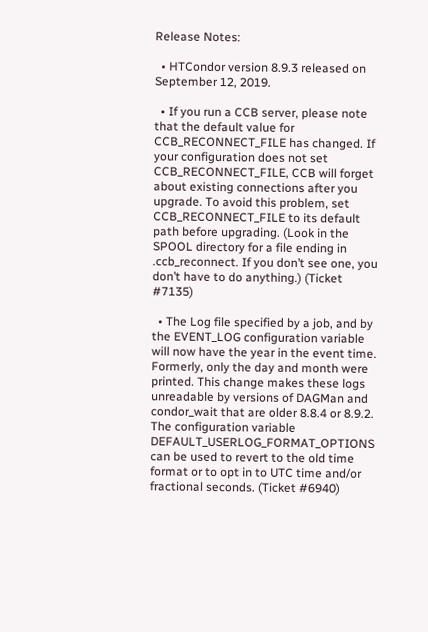Release Notes:

  • HTCondor version 8.9.3 released on September 12, 2019.

  • If you run a CCB server, please note that the default value for CCB_RECONNECT_FILE has changed. If your configuration does not set CCB_RECONNECT_FILE, CCB will forget about existing connections after you upgrade. To avoid this problem, set CCB_RECONNECT_FILE to its default path before upgrading. (Look in the SPOOL directory for a file ending in .ccb_reconnect. If you don’t see one, you don’t have to do anything.) (Ticket #7135)

  • The Log file specified by a job, and by the EVENT_LOG configuration variable will now have the year in the event time. Formerly, only the day and month were printed. This change makes these logs unreadable by versions of DAGMan and condor_wait that are older 8.8.4 or 8.9.2. The configuration variable DEFAULT_USERLOG_FORMAT_OPTIONS can be used to revert to the old time format or to opt in to UTC time and/or fractional seconds. (Ticket #6940)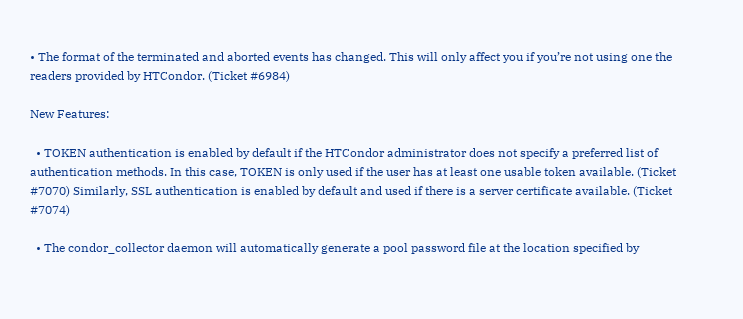• The format of the terminated and aborted events has changed. This will only affect you if you’re not using one the readers provided by HTCondor. (Ticket #6984)

New Features:

  • TOKEN authentication is enabled by default if the HTCondor administrator does not specify a preferred list of authentication methods. In this case, TOKEN is only used if the user has at least one usable token available. (Ticket #7070) Similarly, SSL authentication is enabled by default and used if there is a server certificate available. (Ticket #7074)

  • The condor_collector daemon will automatically generate a pool password file at the location specified by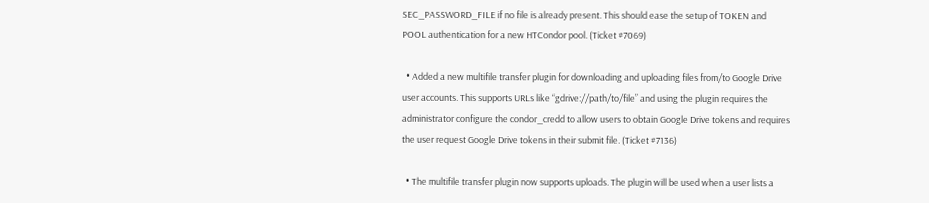SEC_PASSWORD_FILE if no file is already present. This should ease the setup of TOKEN and POOL authentication for a new HTCondor pool. (Ticket #7069)

  • Added a new multifile transfer plugin for downloading and uploading files from/to Google Drive user accounts. This supports URLs like “gdrive://path/to/file” and using the plugin requires the administrator configure the condor_credd to allow users to obtain Google Drive tokens and requires the user request Google Drive tokens in their submit file. (Ticket #7136)

  • The multifile transfer plugin now supports uploads. The plugin will be used when a user lists a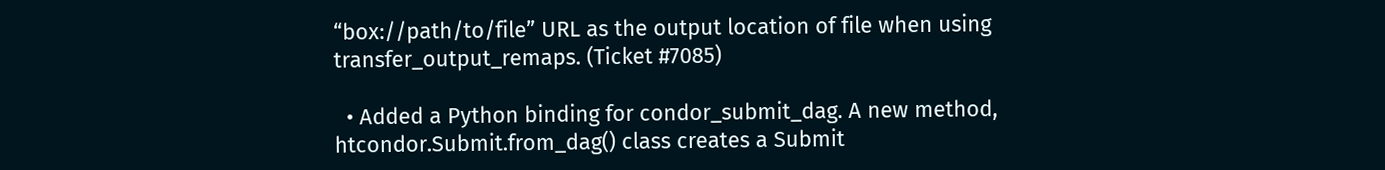“box://path/to/file” URL as the output location of file when using transfer_output_remaps. (Ticket #7085)

  • Added a Python binding for condor_submit_dag. A new method, htcondor.Submit.from_dag() class creates a Submit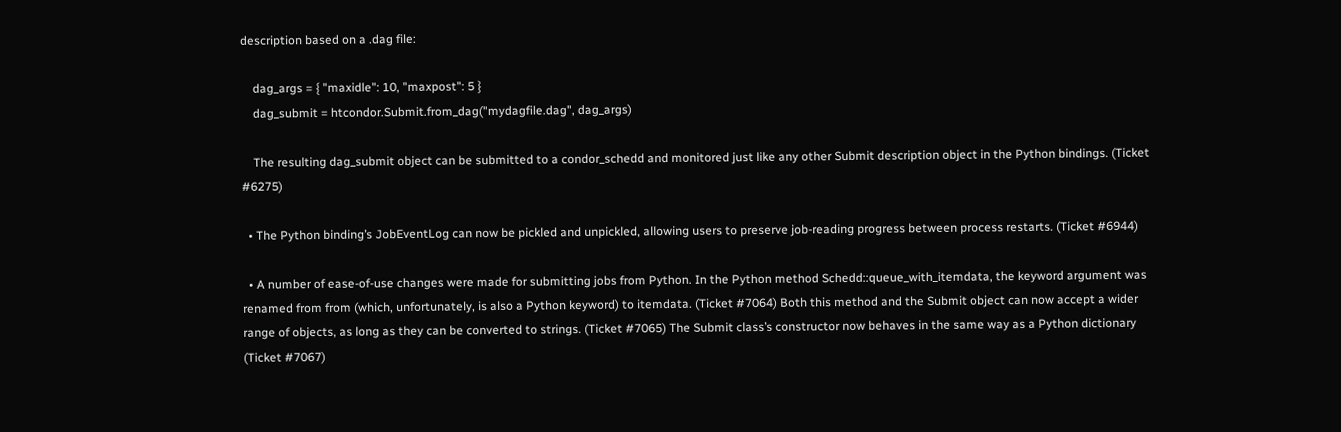description based on a .dag file:

    dag_args = { "maxidle": 10, "maxpost": 5 }
    dag_submit = htcondor.Submit.from_dag("mydagfile.dag", dag_args)

    The resulting dag_submit object can be submitted to a condor_schedd and monitored just like any other Submit description object in the Python bindings. (Ticket #6275)

  • The Python binding’s JobEventLog can now be pickled and unpickled, allowing users to preserve job-reading progress between process restarts. (Ticket #6944)

  • A number of ease-of-use changes were made for submitting jobs from Python. In the Python method Schedd::queue_with_itemdata, the keyword argument was renamed from from (which, unfortunately, is also a Python keyword) to itemdata. (Ticket #7064) Both this method and the Submit object can now accept a wider range of objects, as long as they can be converted to strings. (Ticket #7065) The Submit class’s constructor now behaves in the same way as a Python dictionary (Ticket #7067)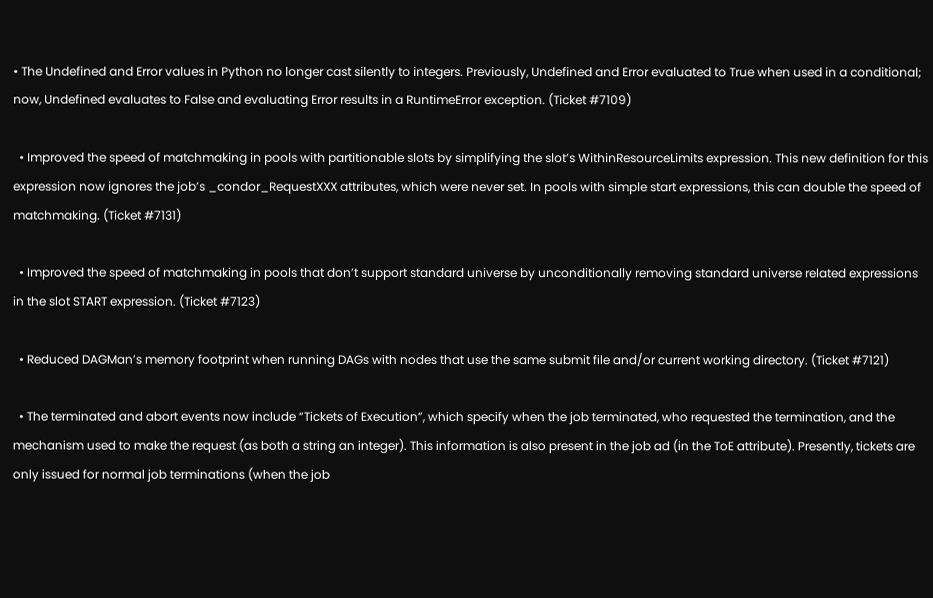• The Undefined and Error values in Python no longer cast silently to integers. Previously, Undefined and Error evaluated to True when used in a conditional; now, Undefined evaluates to False and evaluating Error results in a RuntimeError exception. (Ticket #7109)

  • Improved the speed of matchmaking in pools with partitionable slots by simplifying the slot’s WithinResourceLimits expression. This new definition for this expression now ignores the job’s _condor_RequestXXX attributes, which were never set. In pools with simple start expressions, this can double the speed of matchmaking. (Ticket #7131)

  • Improved the speed of matchmaking in pools that don’t support standard universe by unconditionally removing standard universe related expressions in the slot START expression. (Ticket #7123)

  • Reduced DAGMan’s memory footprint when running DAGs with nodes that use the same submit file and/or current working directory. (Ticket #7121)

  • The terminated and abort events now include “Tickets of Execution”, which specify when the job terminated, who requested the termination, and the mechanism used to make the request (as both a string an integer). This information is also present in the job ad (in the ToE attribute). Presently, tickets are only issued for normal job terminations (when the job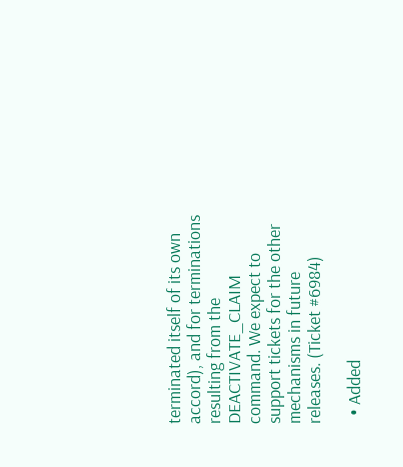terminated itself of its own accord), and for terminations resulting from the DEACTIVATE_CLAIM command. We expect to support tickets for the other mechanisms in future releases. (Ticket #6984)

  • Added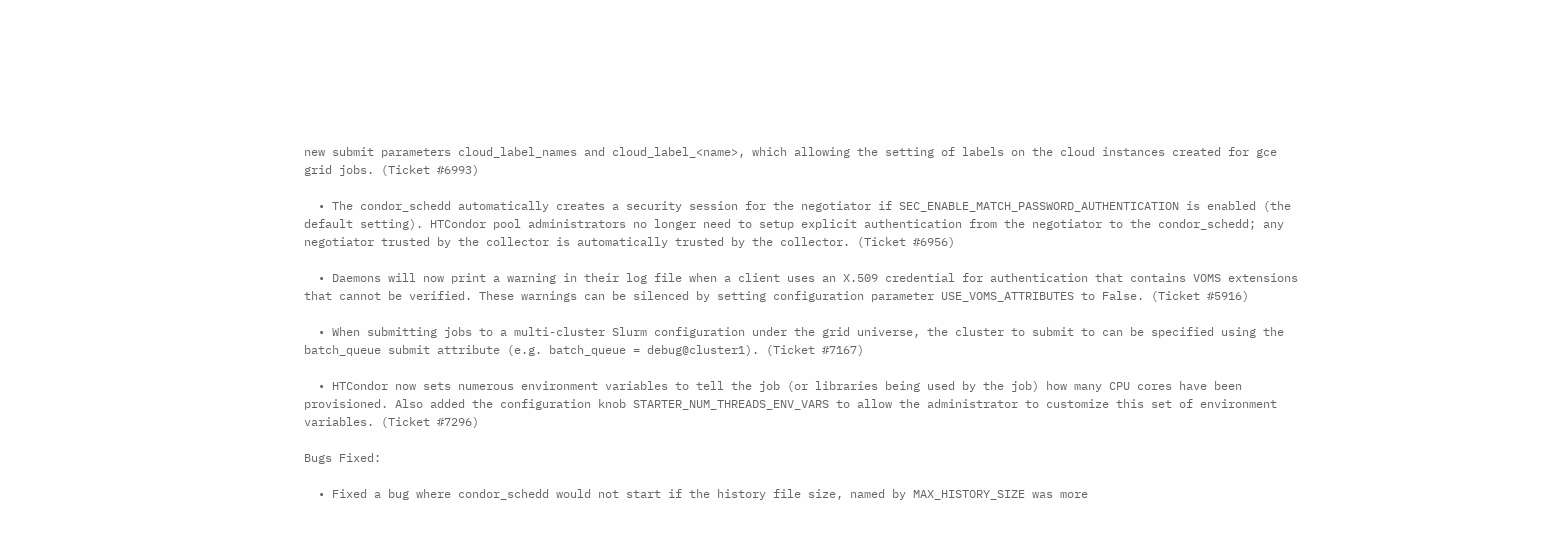new submit parameters cloud_label_names and cloud_label_<name>, which allowing the setting of labels on the cloud instances created for gce grid jobs. (Ticket #6993)

  • The condor_schedd automatically creates a security session for the negotiator if SEC_ENABLE_MATCH_PASSWORD_AUTHENTICATION is enabled (the default setting). HTCondor pool administrators no longer need to setup explicit authentication from the negotiator to the condor_schedd; any negotiator trusted by the collector is automatically trusted by the collector. (Ticket #6956)

  • Daemons will now print a warning in their log file when a client uses an X.509 credential for authentication that contains VOMS extensions that cannot be verified. These warnings can be silenced by setting configuration parameter USE_VOMS_ATTRIBUTES to False. (Ticket #5916)

  • When submitting jobs to a multi-cluster Slurm configuration under the grid universe, the cluster to submit to can be specified using the batch_queue submit attribute (e.g. batch_queue = debug@cluster1). (Ticket #7167)

  • HTCondor now sets numerous environment variables to tell the job (or libraries being used by the job) how many CPU cores have been provisioned. Also added the configuration knob STARTER_NUM_THREADS_ENV_VARS to allow the administrator to customize this set of environment variables. (Ticket #7296)

Bugs Fixed:

  • Fixed a bug where condor_schedd would not start if the history file size, named by MAX_HISTORY_SIZE was more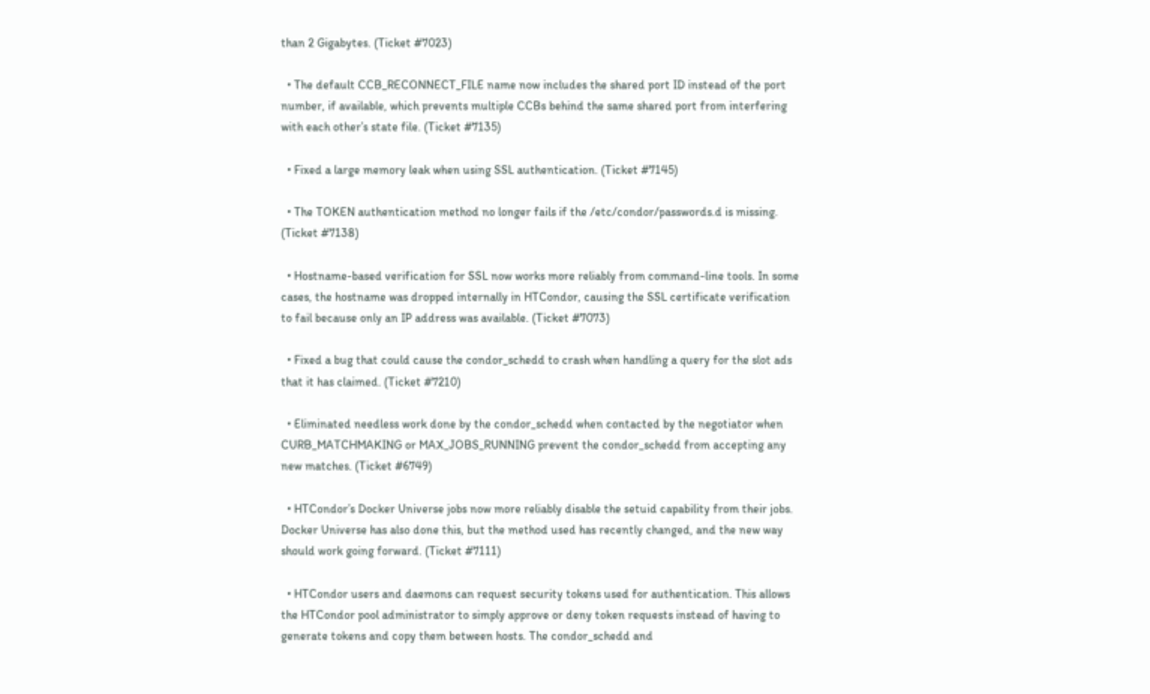than 2 Gigabytes. (Ticket #7023)

  • The default CCB_RECONNECT_FILE name now includes the shared port ID instead of the port number, if available, which prevents multiple CCBs behind the same shared port from interfering with each other’s state file. (Ticket #7135)

  • Fixed a large memory leak when using SSL authentication. (Ticket #7145)

  • The TOKEN authentication method no longer fails if the /etc/condor/passwords.d is missing. (Ticket #7138)

  • Hostname-based verification for SSL now works more reliably from command-line tools. In some cases, the hostname was dropped internally in HTCondor, causing the SSL certificate verification to fail because only an IP address was available. (Ticket #7073)

  • Fixed a bug that could cause the condor_schedd to crash when handling a query for the slot ads that it has claimed. (Ticket #7210)

  • Eliminated needless work done by the condor_schedd when contacted by the negotiator when CURB_MATCHMAKING or MAX_JOBS_RUNNING prevent the condor_schedd from accepting any new matches. (Ticket #6749)

  • HTCondor’s Docker Universe jobs now more reliably disable the setuid capability from their jobs. Docker Universe has also done this, but the method used has recently changed, and the new way should work going forward. (Ticket #7111)

  • HTCondor users and daemons can request security tokens used for authentication. This allows the HTCondor pool administrator to simply approve or deny token requests instead of having to generate tokens and copy them between hosts. The condor_schedd and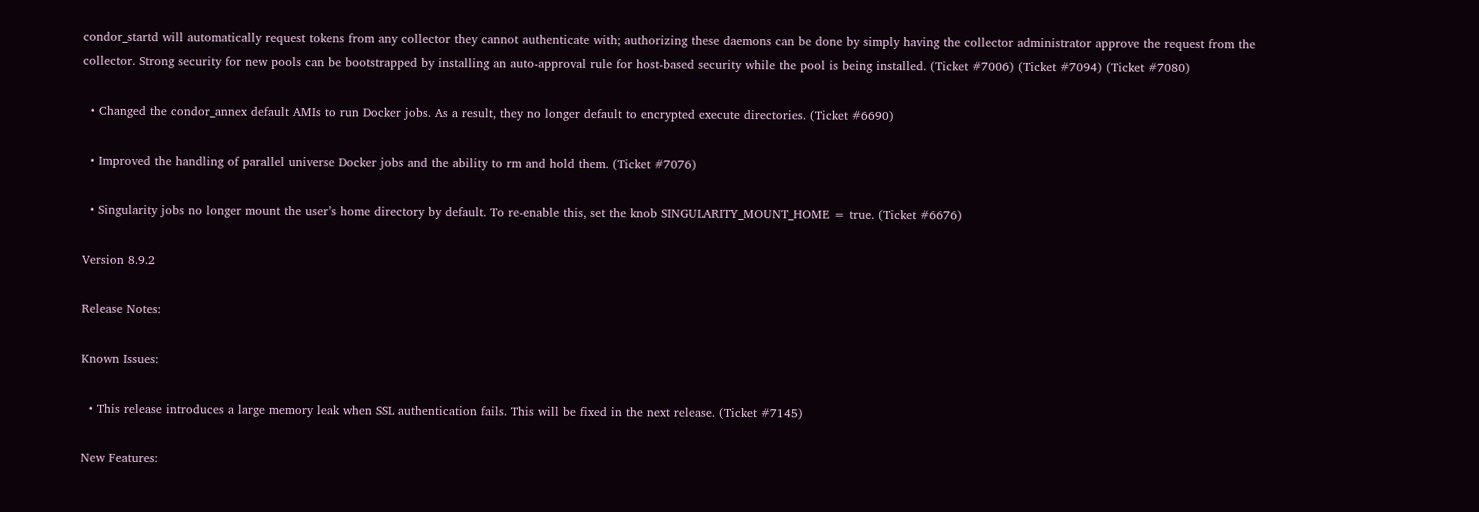condor_startd will automatically request tokens from any collector they cannot authenticate with; authorizing these daemons can be done by simply having the collector administrator approve the request from the collector. Strong security for new pools can be bootstrapped by installing an auto-approval rule for host-based security while the pool is being installed. (Ticket #7006) (Ticket #7094) (Ticket #7080)

  • Changed the condor_annex default AMIs to run Docker jobs. As a result, they no longer default to encrypted execute directories. (Ticket #6690)

  • Improved the handling of parallel universe Docker jobs and the ability to rm and hold them. (Ticket #7076)

  • Singularity jobs no longer mount the user’s home directory by default. To re-enable this, set the knob SINGULARITY_MOUNT_HOME = true. (Ticket #6676)

Version 8.9.2

Release Notes:

Known Issues:

  • This release introduces a large memory leak when SSL authentication fails. This will be fixed in the next release. (Ticket #7145)

New Features: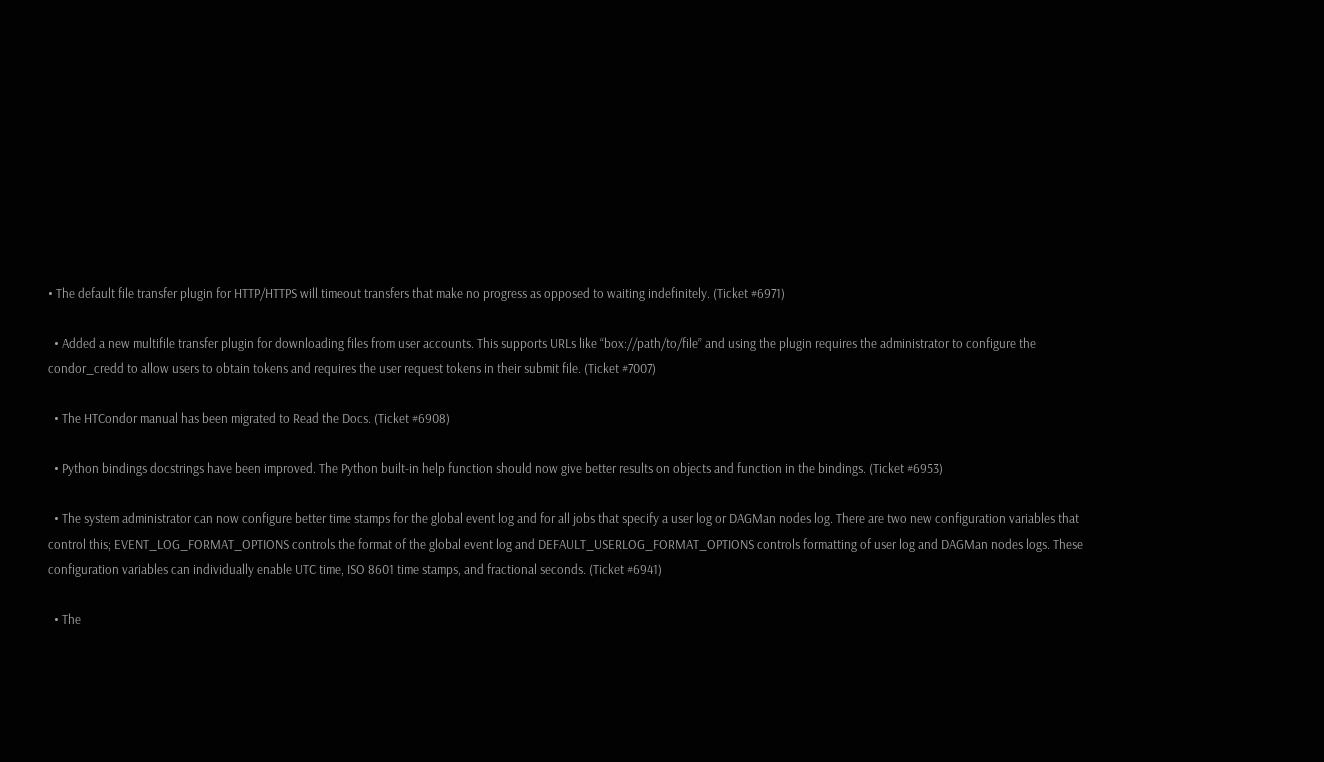• The default file transfer plugin for HTTP/HTTPS will timeout transfers that make no progress as opposed to waiting indefinitely. (Ticket #6971)

  • Added a new multifile transfer plugin for downloading files from user accounts. This supports URLs like “box://path/to/file” and using the plugin requires the administrator to configure the condor_credd to allow users to obtain tokens and requires the user request tokens in their submit file. (Ticket #7007)

  • The HTCondor manual has been migrated to Read the Docs. (Ticket #6908)

  • Python bindings docstrings have been improved. The Python built-in help function should now give better results on objects and function in the bindings. (Ticket #6953)

  • The system administrator can now configure better time stamps for the global event log and for all jobs that specify a user log or DAGMan nodes log. There are two new configuration variables that control this; EVENT_LOG_FORMAT_OPTIONS controls the format of the global event log and DEFAULT_USERLOG_FORMAT_OPTIONS controls formatting of user log and DAGMan nodes logs. These configuration variables can individually enable UTC time, ISO 8601 time stamps, and fractional seconds. (Ticket #6941)

  • The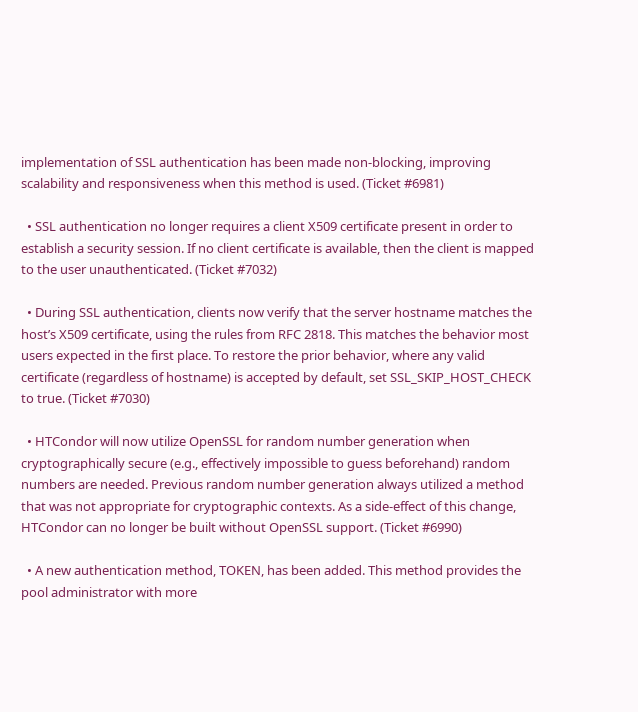implementation of SSL authentication has been made non-blocking, improving scalability and responsiveness when this method is used. (Ticket #6981)

  • SSL authentication no longer requires a client X509 certificate present in order to establish a security session. If no client certificate is available, then the client is mapped to the user unauthenticated. (Ticket #7032)

  • During SSL authentication, clients now verify that the server hostname matches the host’s X509 certificate, using the rules from RFC 2818. This matches the behavior most users expected in the first place. To restore the prior behavior, where any valid certificate (regardless of hostname) is accepted by default, set SSL_SKIP_HOST_CHECK to true. (Ticket #7030)

  • HTCondor will now utilize OpenSSL for random number generation when cryptographically secure (e.g., effectively impossible to guess beforehand) random numbers are needed. Previous random number generation always utilized a method that was not appropriate for cryptographic contexts. As a side-effect of this change, HTCondor can no longer be built without OpenSSL support. (Ticket #6990)

  • A new authentication method, TOKEN, has been added. This method provides the pool administrator with more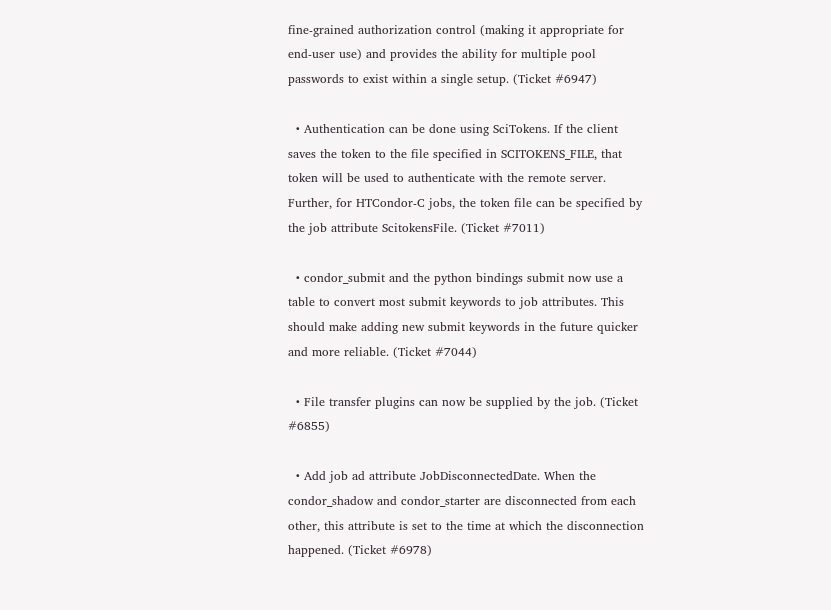fine-grained authorization control (making it appropriate for end-user use) and provides the ability for multiple pool passwords to exist within a single setup. (Ticket #6947)

  • Authentication can be done using SciTokens. If the client saves the token to the file specified in SCITOKENS_FILE, that token will be used to authenticate with the remote server. Further, for HTCondor-C jobs, the token file can be specified by the job attribute ScitokensFile. (Ticket #7011)

  • condor_submit and the python bindings submit now use a table to convert most submit keywords to job attributes. This should make adding new submit keywords in the future quicker and more reliable. (Ticket #7044)

  • File transfer plugins can now be supplied by the job. (Ticket #6855)

  • Add job ad attribute JobDisconnectedDate. When the condor_shadow and condor_starter are disconnected from each other, this attribute is set to the time at which the disconnection happened. (Ticket #6978)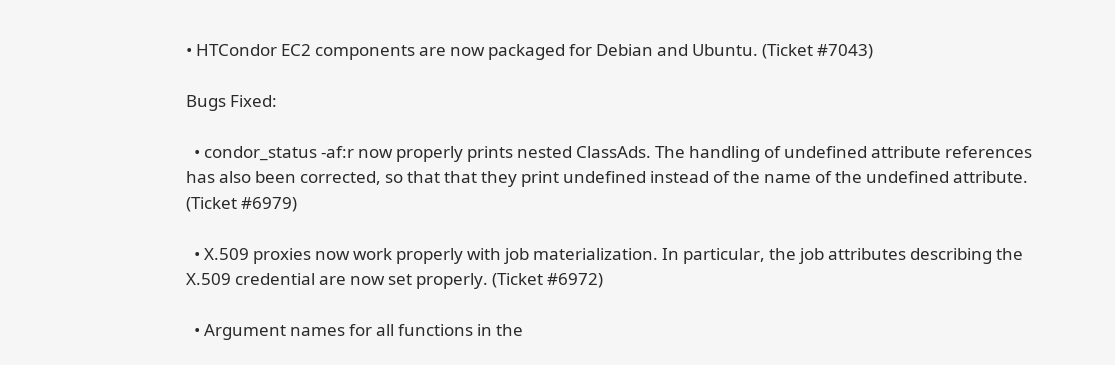• HTCondor EC2 components are now packaged for Debian and Ubuntu. (Ticket #7043)

Bugs Fixed:

  • condor_status -af:r now properly prints nested ClassAds. The handling of undefined attribute references has also been corrected, so that that they print undefined instead of the name of the undefined attribute. (Ticket #6979)

  • X.509 proxies now work properly with job materialization. In particular, the job attributes describing the X.509 credential are now set properly. (Ticket #6972)

  • Argument names for all functions in the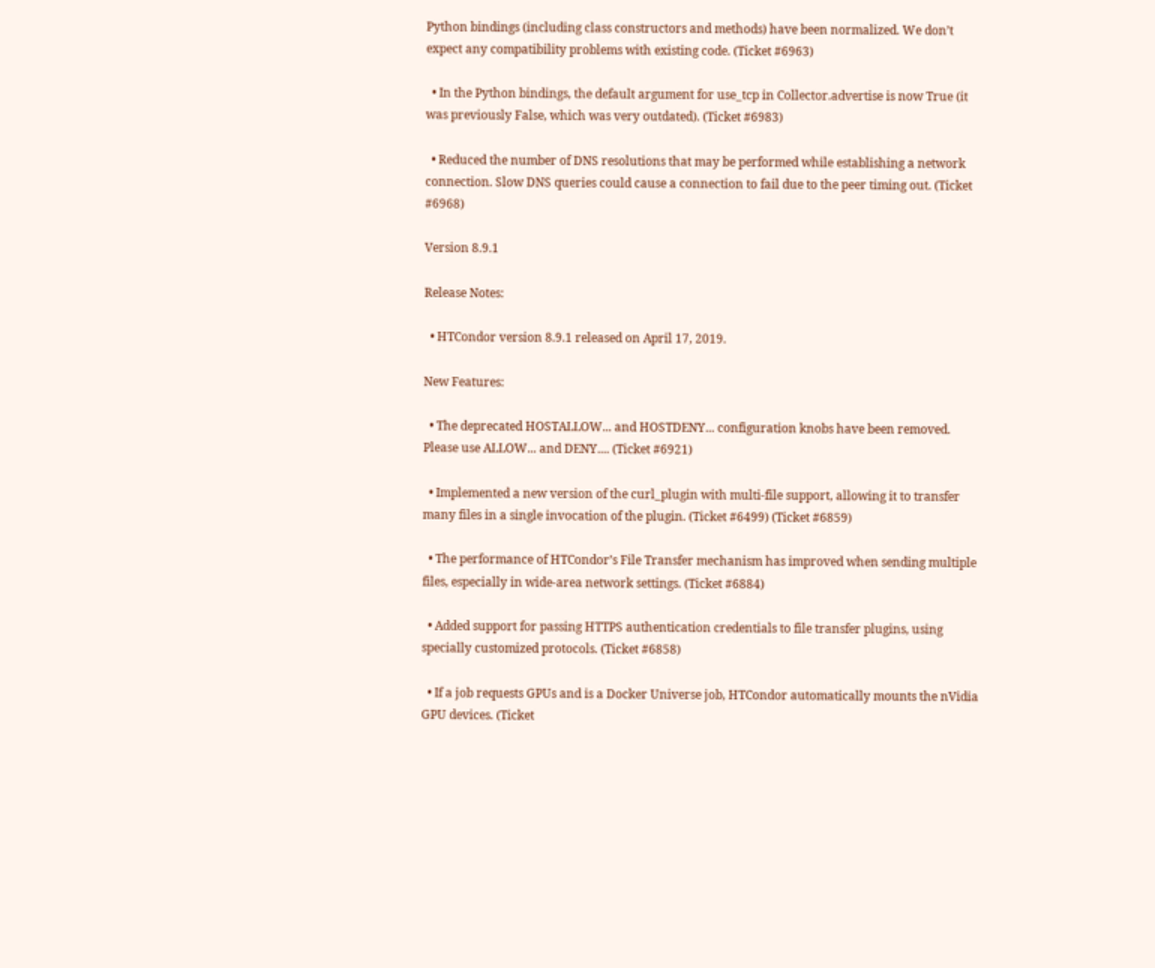Python bindings (including class constructors and methods) have been normalized. We don’t expect any compatibility problems with existing code. (Ticket #6963)

  • In the Python bindings, the default argument for use_tcp in Collector.advertise is now True (it was previously False, which was very outdated). (Ticket #6983)

  • Reduced the number of DNS resolutions that may be performed while establishing a network connection. Slow DNS queries could cause a connection to fail due to the peer timing out. (Ticket #6968)

Version 8.9.1

Release Notes:

  • HTCondor version 8.9.1 released on April 17, 2019.

New Features:

  • The deprecated HOSTALLOW... and HOSTDENY... configuration knobs have been removed. Please use ALLOW... and DENY.... (Ticket #6921)

  • Implemented a new version of the curl_plugin with multi-file support, allowing it to transfer many files in a single invocation of the plugin. (Ticket #6499) (Ticket #6859)

  • The performance of HTCondor’s File Transfer mechanism has improved when sending multiple files, especially in wide-area network settings. (Ticket #6884)

  • Added support for passing HTTPS authentication credentials to file transfer plugins, using specially customized protocols. (Ticket #6858)

  • If a job requests GPUs and is a Docker Universe job, HTCondor automatically mounts the nVidia GPU devices. (Ticket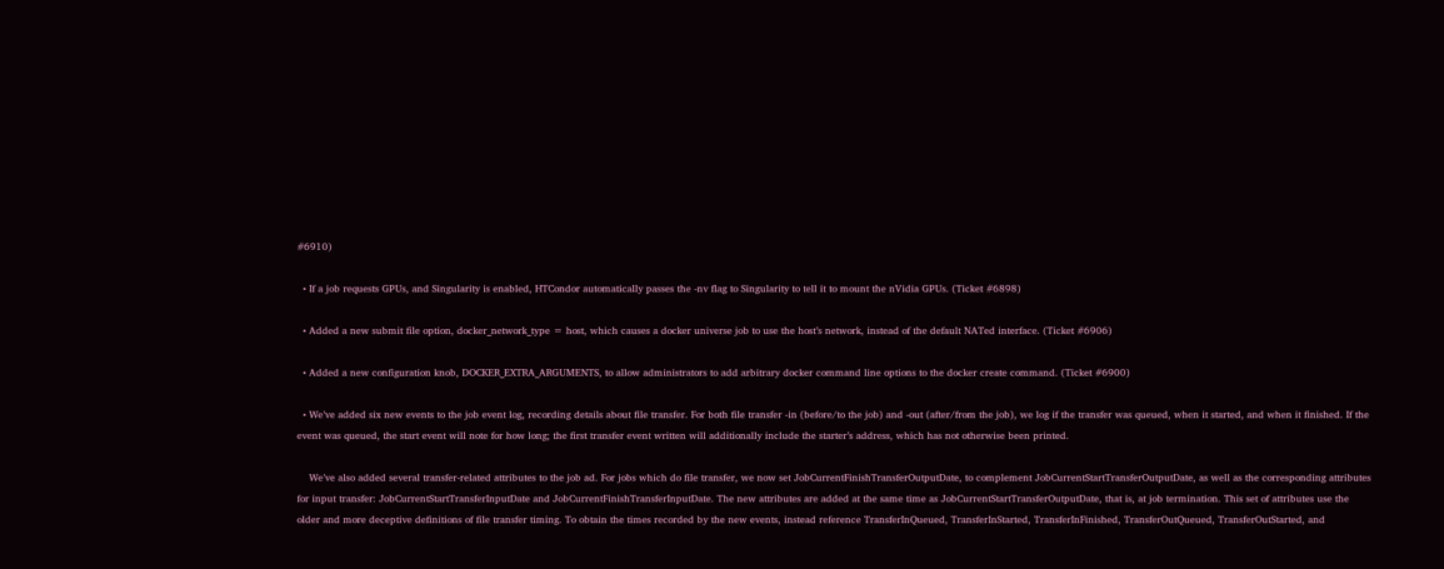#6910)

  • If a job requests GPUs, and Singularity is enabled, HTCondor automatically passes the -nv flag to Singularity to tell it to mount the nVidia GPUs. (Ticket #6898)

  • Added a new submit file option, docker_network_type = host, which causes a docker universe job to use the host’s network, instead of the default NATed interface. (Ticket #6906)

  • Added a new configuration knob, DOCKER_EXTRA_ARGUMENTS, to allow administrators to add arbitrary docker command line options to the docker create command. (Ticket #6900)

  • We’ve added six new events to the job event log, recording details about file transfer. For both file transfer -in (before/to the job) and -out (after/from the job), we log if the transfer was queued, when it started, and when it finished. If the event was queued, the start event will note for how long; the first transfer event written will additionally include the starter’s address, which has not otherwise been printed.

    We’ve also added several transfer-related attributes to the job ad. For jobs which do file transfer, we now set JobCurrentFinishTransferOutputDate, to complement JobCurrentStartTransferOutputDate, as well as the corresponding attributes for input transfer: JobCurrentStartTransferInputDate and JobCurrentFinishTransferInputDate. The new attributes are added at the same time as JobCurrentStartTransferOutputDate, that is, at job termination. This set of attributes use the older and more deceptive definitions of file transfer timing. To obtain the times recorded by the new events, instead reference TransferInQueued, TransferInStarted, TransferInFinished, TransferOutQueued, TransferOutStarted, and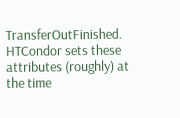TransferOutFinished. HTCondor sets these attributes (roughly) at the time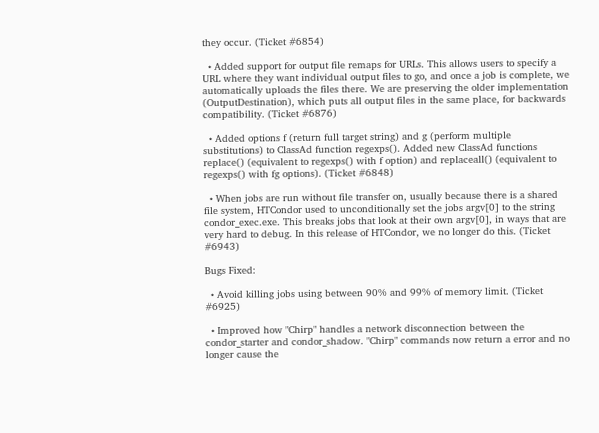they occur. (Ticket #6854)

  • Added support for output file remaps for URLs. This allows users to specify a URL where they want individual output files to go, and once a job is complete, we automatically uploads the files there. We are preserving the older implementation (OutputDestination), which puts all output files in the same place, for backwards compatibility. (Ticket #6876)

  • Added options f (return full target string) and g (perform multiple substitutions) to ClassAd function regexps(). Added new ClassAd functions replace() (equivalent to regexps() with f option) and replaceall() (equivalent to regexps() with fg options). (Ticket #6848)

  • When jobs are run without file transfer on, usually because there is a shared file system, HTCondor used to unconditionally set the jobs argv[0] to the string condor_exec.exe. This breaks jobs that look at their own argv[0], in ways that are very hard to debug. In this release of HTCondor, we no longer do this. (Ticket #6943)

Bugs Fixed:

  • Avoid killing jobs using between 90% and 99% of memory limit. (Ticket #6925)

  • Improved how "Chirp" handles a network disconnection between the condor_starter and condor_shadow. "Chirp" commands now return a error and no longer cause the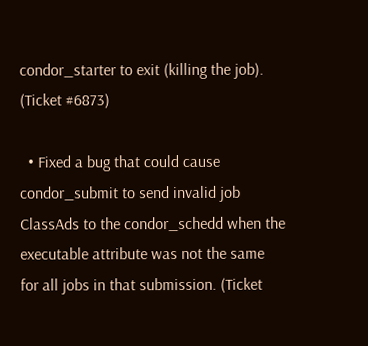condor_starter to exit (killing the job). (Ticket #6873)

  • Fixed a bug that could cause condor_submit to send invalid job ClassAds to the condor_schedd when the executable attribute was not the same for all jobs in that submission. (Ticket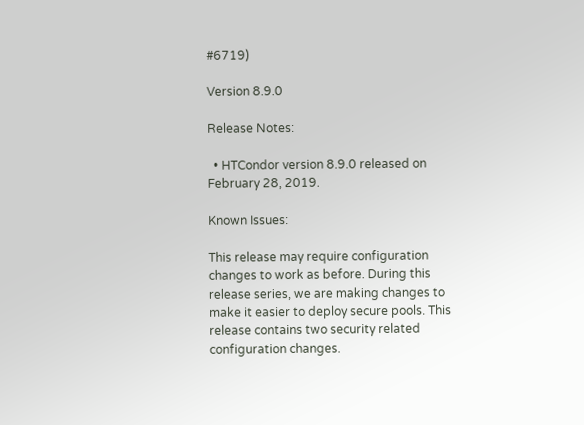#6719)

Version 8.9.0

Release Notes:

  • HTCondor version 8.9.0 released on February 28, 2019.

Known Issues:

This release may require configuration changes to work as before. During this release series, we are making changes to make it easier to deploy secure pools. This release contains two security related configuration changes.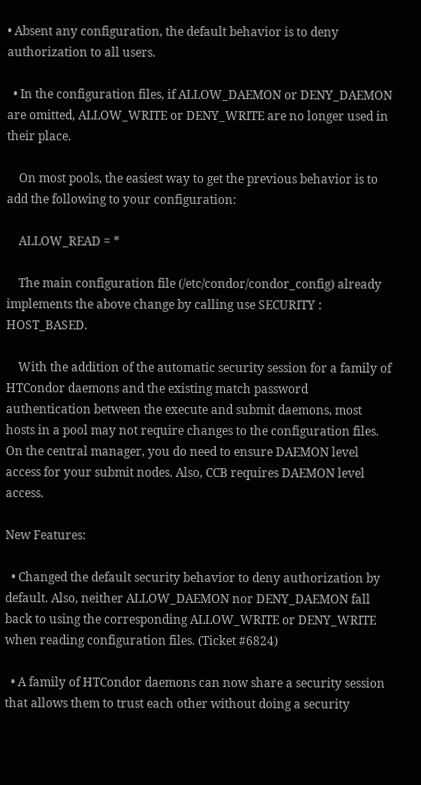• Absent any configuration, the default behavior is to deny authorization to all users.

  • In the configuration files, if ALLOW_DAEMON or DENY_DAEMON are omitted, ALLOW_WRITE or DENY_WRITE are no longer used in their place.

    On most pools, the easiest way to get the previous behavior is to add the following to your configuration:

    ALLOW_READ = *

    The main configuration file (/etc/condor/condor_config) already implements the above change by calling use SECURITY : HOST_BASED.

    With the addition of the automatic security session for a family of HTCondor daemons and the existing match password authentication between the execute and submit daemons, most hosts in a pool may not require changes to the configuration files. On the central manager, you do need to ensure DAEMON level access for your submit nodes. Also, CCB requires DAEMON level access.

New Features:

  • Changed the default security behavior to deny authorization by default. Also, neither ALLOW_DAEMON nor DENY_DAEMON fall back to using the corresponding ALLOW_WRITE or DENY_WRITE when reading configuration files. (Ticket #6824)

  • A family of HTCondor daemons can now share a security session that allows them to trust each other without doing a security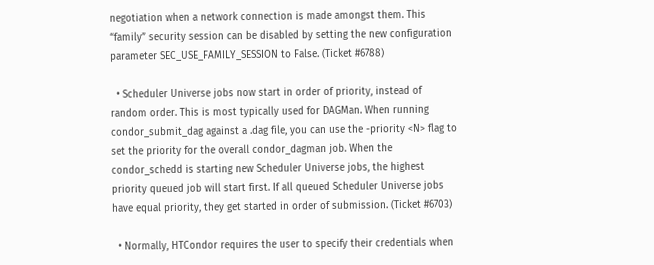negotiation when a network connection is made amongst them. This “family” security session can be disabled by setting the new configuration parameter SEC_USE_FAMILY_SESSION to False. (Ticket #6788)

  • Scheduler Universe jobs now start in order of priority, instead of random order. This is most typically used for DAGMan. When running condor_submit_dag against a .dag file, you can use the -priority <N> flag to set the priority for the overall condor_dagman job. When the condor_schedd is starting new Scheduler Universe jobs, the highest priority queued job will start first. If all queued Scheduler Universe jobs have equal priority, they get started in order of submission. (Ticket #6703)

  • Normally, HTCondor requires the user to specify their credentials when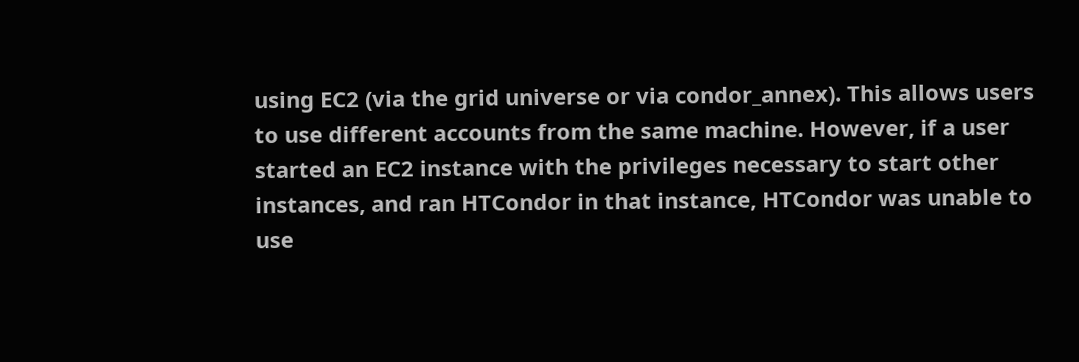using EC2 (via the grid universe or via condor_annex). This allows users to use different accounts from the same machine. However, if a user started an EC2 instance with the privileges necessary to start other instances, and ran HTCondor in that instance, HTCondor was unable to use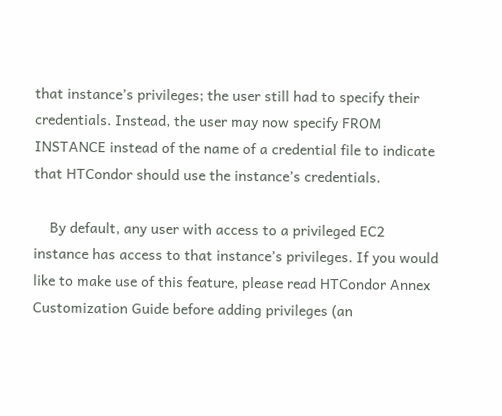that instance’s privileges; the user still had to specify their credentials. Instead, the user may now specify FROM INSTANCE instead of the name of a credential file to indicate that HTCondor should use the instance’s credentials.

    By default, any user with access to a privileged EC2 instance has access to that instance’s privileges. If you would like to make use of this feature, please read HTCondor Annex Customization Guide before adding privileges (an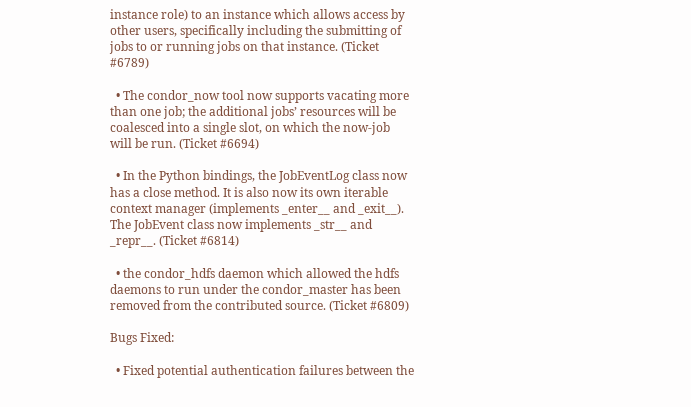instance role) to an instance which allows access by other users, specifically including the submitting of jobs to or running jobs on that instance. (Ticket #6789)

  • The condor_now tool now supports vacating more than one job; the additional jobs’ resources will be coalesced into a single slot, on which the now-job will be run. (Ticket #6694)

  • In the Python bindings, the JobEventLog class now has a close method. It is also now its own iterable context manager (implements _enter__ and _exit__). The JobEvent class now implements _str__ and _repr__. (Ticket #6814)

  • the condor_hdfs daemon which allowed the hdfs daemons to run under the condor_master has been removed from the contributed source. (Ticket #6809)

Bugs Fixed:

  • Fixed potential authentication failures between the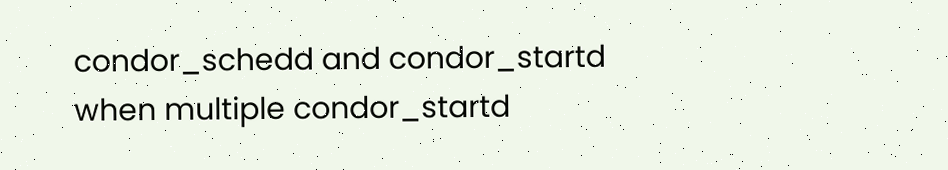condor_schedd and condor_startd when multiple condor_startd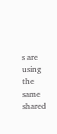s are using the same shared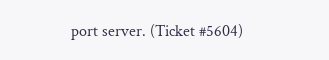port server. (Ticket #5604)